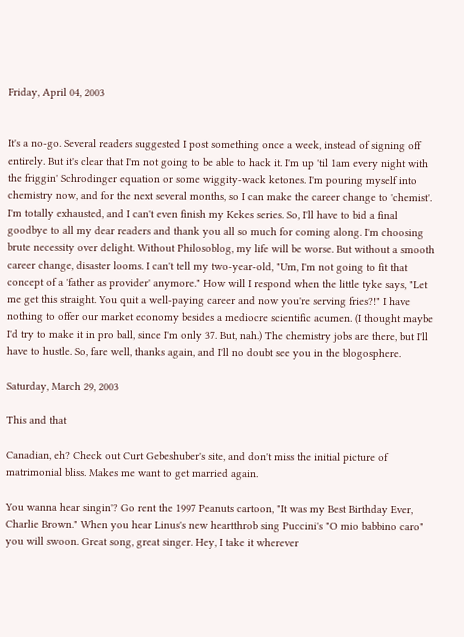Friday, April 04, 2003


It's a no-go. Several readers suggested I post something once a week, instead of signing off entirely. But it's clear that I'm not going to be able to hack it. I'm up 'til 1am every night with the friggin' Schrodinger equation or some wiggity-wack ketones. I'm pouring myself into chemistry now, and for the next several months, so I can make the career change to 'chemist'. I'm totally exhausted, and I can't even finish my Kekes series. So, I'll have to bid a final goodbye to all my dear readers and thank you all so much for coming along. I'm choosing brute necessity over delight. Without Philosoblog, my life will be worse. But without a smooth career change, disaster looms. I can't tell my two-year-old, "Um, I'm not going to fit that concept of a 'father as provider' anymore." How will I respond when the little tyke says, "Let me get this straight. You quit a well-paying career and now you're serving fries?!" I have nothing to offer our market economy besides a mediocre scientific acumen. (I thought maybe I'd try to make it in pro ball, since I'm only 37. But, nah.) The chemistry jobs are there, but I'll have to hustle. So, fare well, thanks again, and I'll no doubt see you in the blogosphere.

Saturday, March 29, 2003

This and that

Canadian, eh? Check out Curt Gebeshuber's site, and don't miss the initial picture of matrimonial bliss. Makes me want to get married again.

You wanna hear singin'? Go rent the 1997 Peanuts cartoon, "It was my Best Birthday Ever, Charlie Brown." When you hear Linus's new heartthrob sing Puccini's "O mio babbino caro" you will swoon. Great song, great singer. Hey, I take it wherever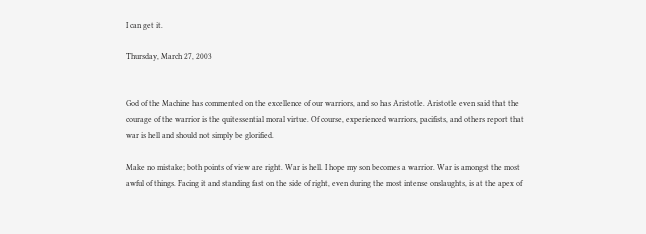I can get it.

Thursday, March 27, 2003


God of the Machine has commented on the excellence of our warriors, and so has Aristotle. Aristotle even said that the courage of the warrior is the quitessential moral virtue. Of course, experienced warriors, pacifists, and others report that war is hell and should not simply be glorified.

Make no mistake; both points of view are right. War is hell. I hope my son becomes a warrior. War is amongst the most awful of things. Facing it and standing fast on the side of right, even during the most intense onslaughts, is at the apex of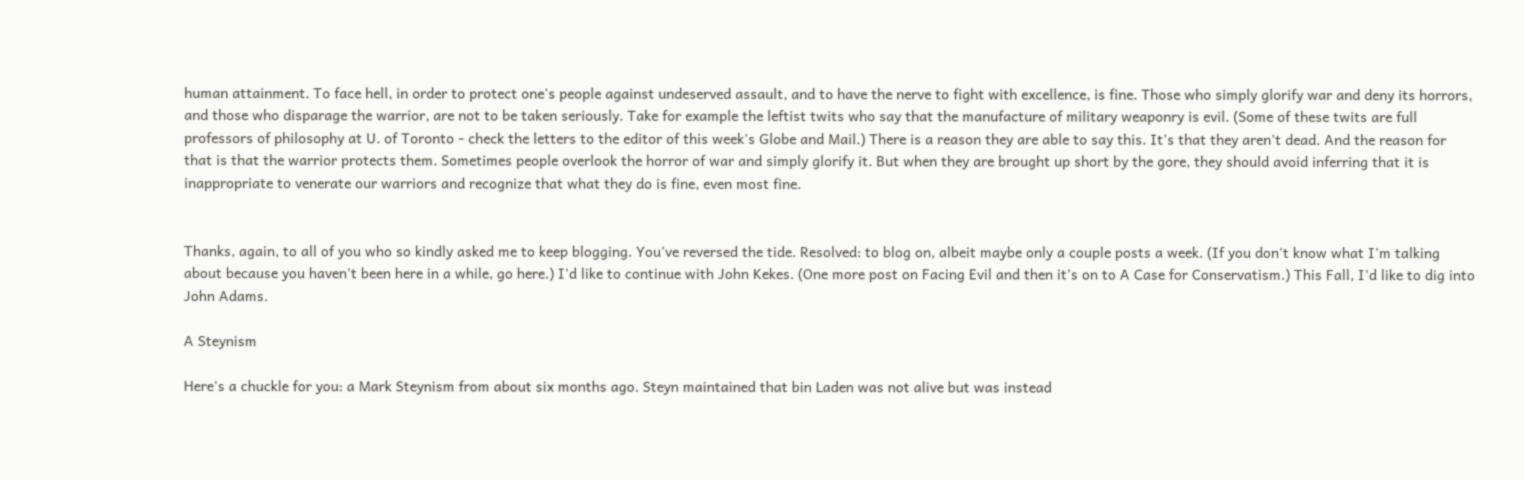human attainment. To face hell, in order to protect one's people against undeserved assault, and to have the nerve to fight with excellence, is fine. Those who simply glorify war and deny its horrors, and those who disparage the warrior, are not to be taken seriously. Take for example the leftist twits who say that the manufacture of military weaponry is evil. (Some of these twits are full professors of philosophy at U. of Toronto - check the letters to the editor of this week's Globe and Mail.) There is a reason they are able to say this. It's that they aren't dead. And the reason for that is that the warrior protects them. Sometimes people overlook the horror of war and simply glorify it. But when they are brought up short by the gore, they should avoid inferring that it is inappropriate to venerate our warriors and recognize that what they do is fine, even most fine.


Thanks, again, to all of you who so kindly asked me to keep blogging. You've reversed the tide. Resolved: to blog on, albeit maybe only a couple posts a week. (If you don't know what I'm talking about because you haven't been here in a while, go here.) I'd like to continue with John Kekes. (One more post on Facing Evil and then it's on to A Case for Conservatism.) This Fall, I'd like to dig into John Adams.

A Steynism

Here's a chuckle for you: a Mark Steynism from about six months ago. Steyn maintained that bin Laden was not alive but was instead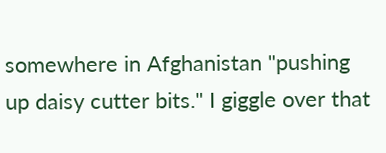somewhere in Afghanistan "pushing up daisy cutter bits." I giggle over that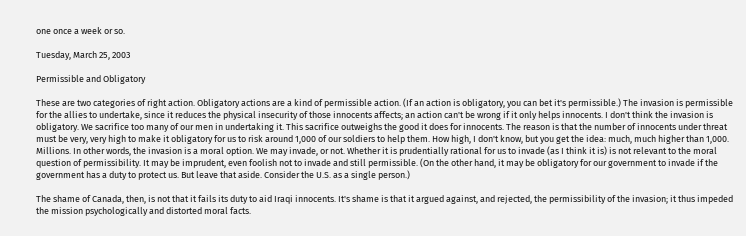one once a week or so.

Tuesday, March 25, 2003

Permissible and Obligatory

These are two categories of right action. Obligatory actions are a kind of permissible action. (If an action is obligatory, you can bet it's permissible.) The invasion is permissible for the allies to undertake, since it reduces the physical insecurity of those innocents affects; an action can't be wrong if it only helps innocents. I don't think the invasion is obligatory. We sacrifice too many of our men in undertaking it. This sacrifice outweighs the good it does for innocents. The reason is that the number of innocents under threat must be very, very high to make it obligatory for us to risk around 1,000 of our soldiers to help them. How high, I don't know, but you get the idea: much, much higher than 1,000. Millions. In other words, the invasion is a moral option. We may invade, or not. Whether it is prudentially rational for us to invade (as I think it is) is not relevant to the moral question of permissibility. It may be imprudent, even foolish not to invade and still permissible. (On the other hand, it may be obligatory for our government to invade if the government has a duty to protect us. But leave that aside. Consider the U.S. as a single person.)

The shame of Canada, then, is not that it fails its duty to aid Iraqi innocents. It's shame is that it argued against, and rejected, the permissibility of the invasion; it thus impeded the mission psychologically and distorted moral facts.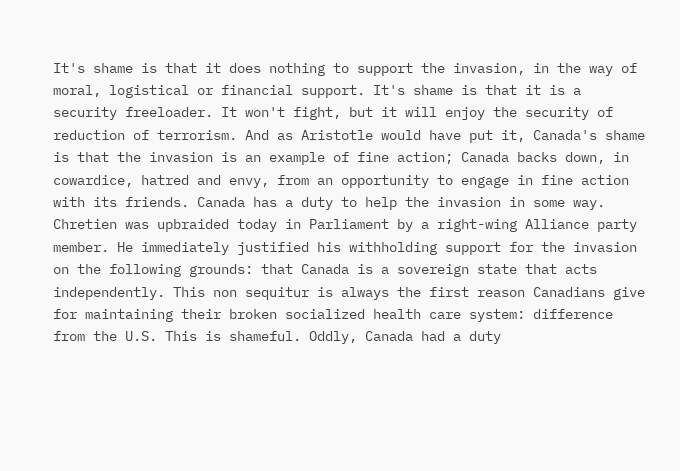It's shame is that it does nothing to support the invasion, in the way of moral, logistical or financial support. It's shame is that it is a security freeloader. It won't fight, but it will enjoy the security of reduction of terrorism. And as Aristotle would have put it, Canada's shame is that the invasion is an example of fine action; Canada backs down, in cowardice, hatred and envy, from an opportunity to engage in fine action with its friends. Canada has a duty to help the invasion in some way. Chretien was upbraided today in Parliament by a right-wing Alliance party member. He immediately justified his withholding support for the invasion on the following grounds: that Canada is a sovereign state that acts independently. This non sequitur is always the first reason Canadians give for maintaining their broken socialized health care system: difference from the U.S. This is shameful. Oddly, Canada had a duty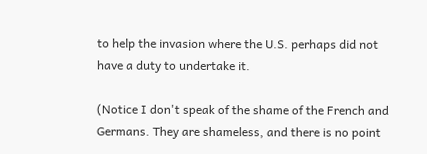to help the invasion where the U.S. perhaps did not have a duty to undertake it.

(Notice I don't speak of the shame of the French and Germans. They are shameless, and there is no point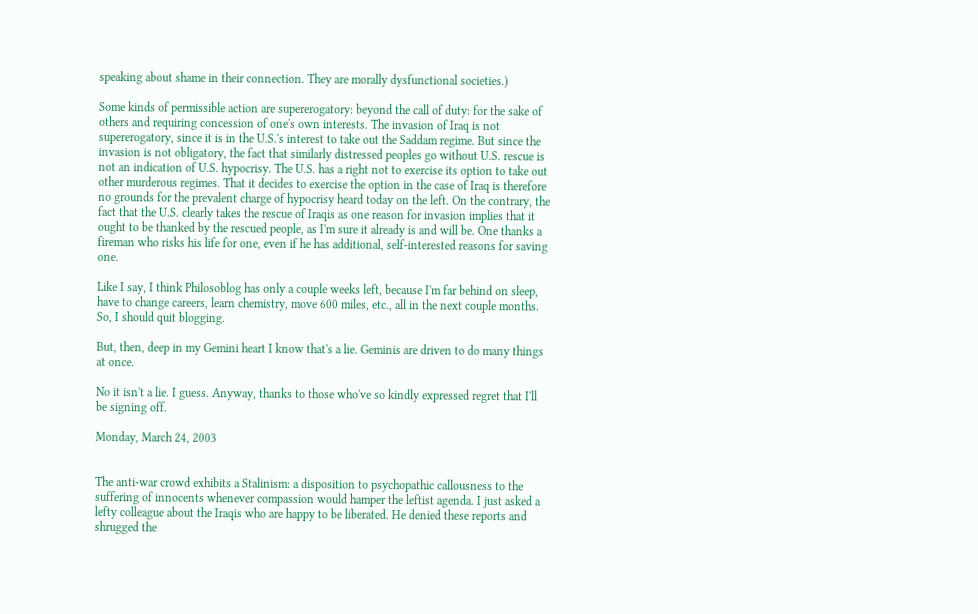speaking about shame in their connection. They are morally dysfunctional societies.)

Some kinds of permissible action are supererogatory: beyond the call of duty: for the sake of others and requiring concession of one's own interests. The invasion of Iraq is not supererogatory, since it is in the U.S.'s interest to take out the Saddam regime. But since the invasion is not obligatory, the fact that similarly distressed peoples go without U.S. rescue is not an indication of U.S. hypocrisy. The U.S. has a right not to exercise its option to take out other murderous regimes. That it decides to exercise the option in the case of Iraq is therefore no grounds for the prevalent charge of hypocrisy heard today on the left. On the contrary, the fact that the U.S. clearly takes the rescue of Iraqis as one reason for invasion implies that it ought to be thanked by the rescued people, as I'm sure it already is and will be. One thanks a fireman who risks his life for one, even if he has additional, self-interested reasons for saving one.

Like I say, I think Philosoblog has only a couple weeks left, because I'm far behind on sleep, have to change careers, learn chemistry, move 600 miles, etc., all in the next couple months. So, I should quit blogging.

But, then, deep in my Gemini heart I know that's a lie. Geminis are driven to do many things at once.

No it isn't a lie. I guess. Anyway, thanks to those who've so kindly expressed regret that I'll be signing off.

Monday, March 24, 2003


The anti-war crowd exhibits a Stalinism: a disposition to psychopathic callousness to the suffering of innocents whenever compassion would hamper the leftist agenda. I just asked a lefty colleague about the Iraqis who are happy to be liberated. He denied these reports and shrugged the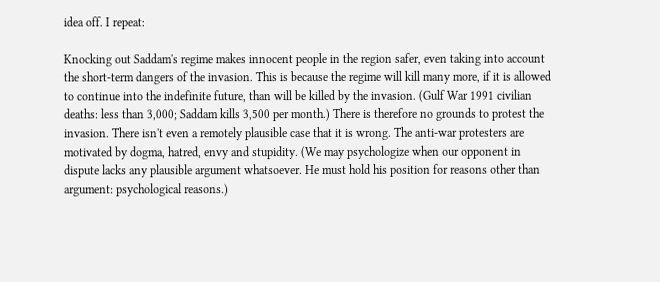idea off. I repeat:

Knocking out Saddam's regime makes innocent people in the region safer, even taking into account the short-term dangers of the invasion. This is because the regime will kill many more, if it is allowed to continue into the indefinite future, than will be killed by the invasion. (Gulf War 1991 civilian deaths: less than 3,000; Saddam kills 3,500 per month.) There is therefore no grounds to protest the invasion. There isn't even a remotely plausible case that it is wrong. The anti-war protesters are motivated by dogma, hatred, envy and stupidity. (We may psychologize when our opponent in dispute lacks any plausible argument whatsoever. He must hold his position for reasons other than argument: psychological reasons.)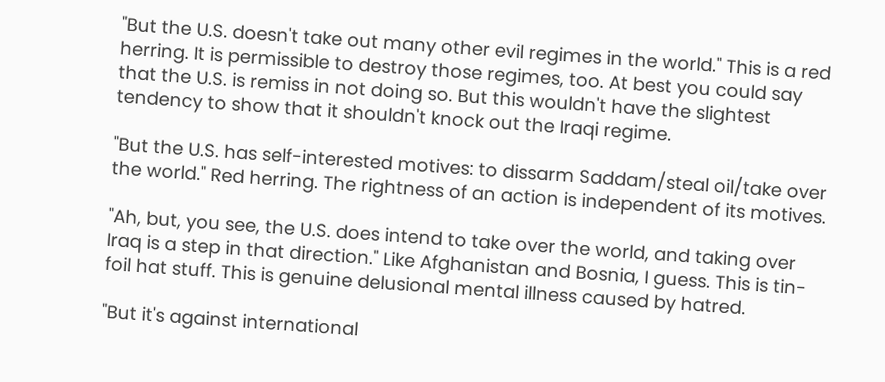"But the U.S. doesn't take out many other evil regimes in the world." This is a red herring. It is permissible to destroy those regimes, too. At best you could say that the U.S. is remiss in not doing so. But this wouldn't have the slightest tendency to show that it shouldn't knock out the Iraqi regime.

"But the U.S. has self-interested motives: to dissarm Saddam/steal oil/take over the world." Red herring. The rightness of an action is independent of its motives.

"Ah, but, you see, the U.S. does intend to take over the world, and taking over Iraq is a step in that direction." Like Afghanistan and Bosnia, I guess. This is tin-foil hat stuff. This is genuine delusional mental illness caused by hatred.

"But it's against international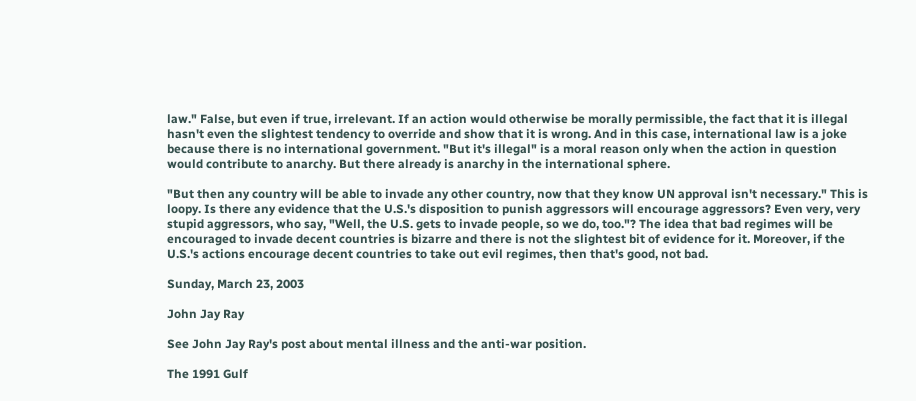law." False, but even if true, irrelevant. If an action would otherwise be morally permissible, the fact that it is illegal hasn't even the slightest tendency to override and show that it is wrong. And in this case, international law is a joke because there is no international government. "But it's illegal" is a moral reason only when the action in question would contribute to anarchy. But there already is anarchy in the international sphere.

"But then any country will be able to invade any other country, now that they know UN approval isn't necessary." This is loopy. Is there any evidence that the U.S.'s disposition to punish aggressors will encourage aggressors? Even very, very stupid aggressors, who say, "Well, the U.S. gets to invade people, so we do, too."? The idea that bad regimes will be encouraged to invade decent countries is bizarre and there is not the slightest bit of evidence for it. Moreover, if the U.S.'s actions encourage decent countries to take out evil regimes, then that's good, not bad.

Sunday, March 23, 2003

John Jay Ray

See John Jay Ray's post about mental illness and the anti-war position.

The 1991 Gulf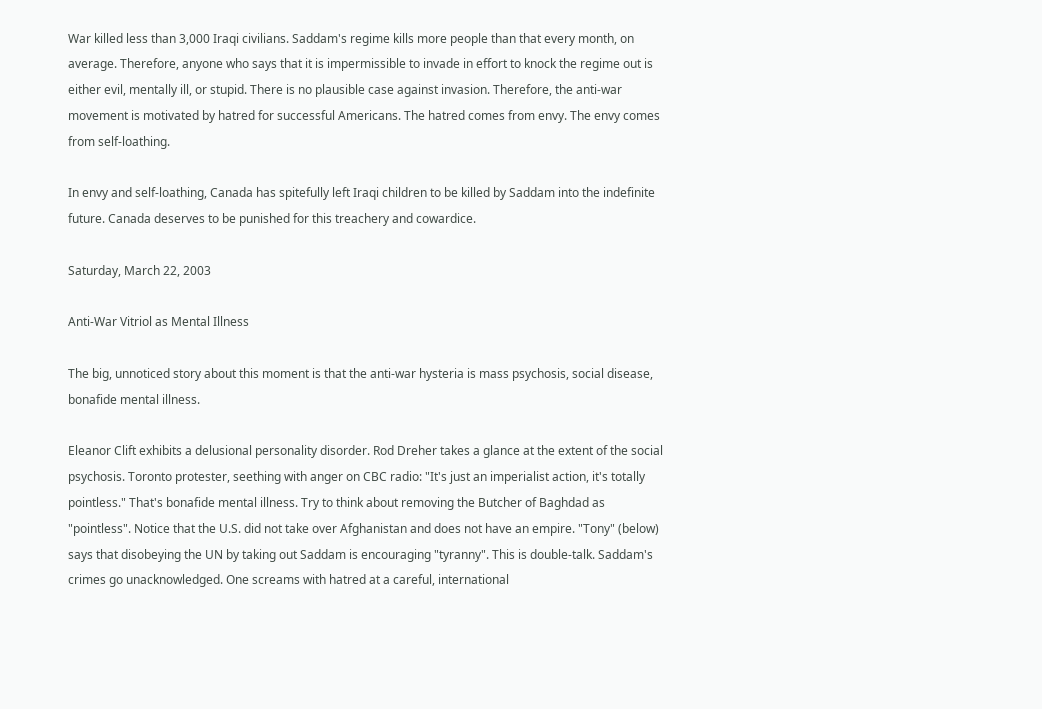War killed less than 3,000 Iraqi civilians. Saddam's regime kills more people than that every month, on average. Therefore, anyone who says that it is impermissible to invade in effort to knock the regime out is either evil, mentally ill, or stupid. There is no plausible case against invasion. Therefore, the anti-war movement is motivated by hatred for successful Americans. The hatred comes from envy. The envy comes from self-loathing.

In envy and self-loathing, Canada has spitefully left Iraqi children to be killed by Saddam into the indefinite future. Canada deserves to be punished for this treachery and cowardice.

Saturday, March 22, 2003

Anti-War Vitriol as Mental Illness

The big, unnoticed story about this moment is that the anti-war hysteria is mass psychosis, social disease, bonafide mental illness.

Eleanor Clift exhibits a delusional personality disorder. Rod Dreher takes a glance at the extent of the social psychosis. Toronto protester, seething with anger on CBC radio: "It's just an imperialist action, it's totally pointless." That's bonafide mental illness. Try to think about removing the Butcher of Baghdad as "pointless". Notice that the U.S. did not take over Afghanistan and does not have an empire. "Tony" (below) says that disobeying the UN by taking out Saddam is encouraging "tyranny". This is double-talk. Saddam's crimes go unacknowledged. One screams with hatred at a careful, international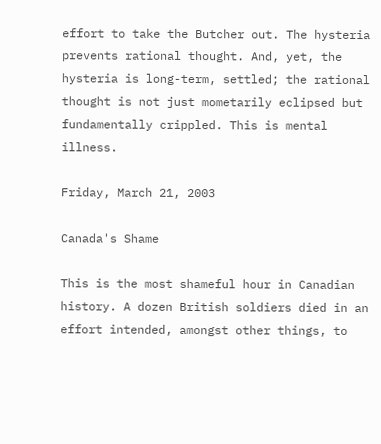effort to take the Butcher out. The hysteria prevents rational thought. And, yet, the hysteria is long-term, settled; the rational thought is not just mometarily eclipsed but fundamentally crippled. This is mental illness.

Friday, March 21, 2003

Canada's Shame

This is the most shameful hour in Canadian history. A dozen British soldiers died in an effort intended, amongst other things, to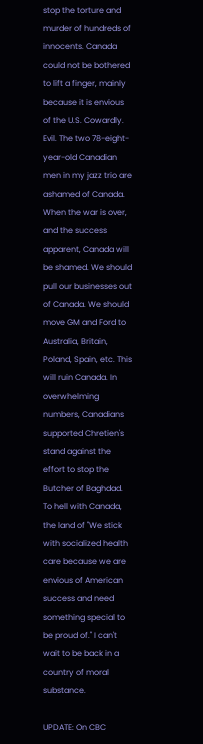stop the torture and murder of hundreds of innocents. Canada could not be bothered to lift a finger, mainly because it is envious of the U.S. Cowardly. Evil. The two 78-eight-year-old Canadian men in my jazz trio are ashamed of Canada. When the war is over, and the success apparent, Canada will be shamed. We should pull our businesses out of Canada. We should move GM and Ford to Australia, Britain, Poland, Spain, etc. This will ruin Canada. In overwhelming numbers, Canadians supported Chretien's stand against the effort to stop the Butcher of Baghdad. To hell with Canada, the land of "We stick with socialized health care because we are envious of American success and need something special to be proud of." I can't wait to be back in a country of moral substance.

UPDATE: On CBC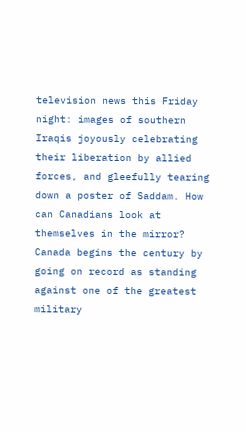television news this Friday night: images of southern Iraqis joyously celebrating their liberation by allied forces, and gleefully tearing down a poster of Saddam. How can Canadians look at themselves in the mirror? Canada begins the century by going on record as standing against one of the greatest military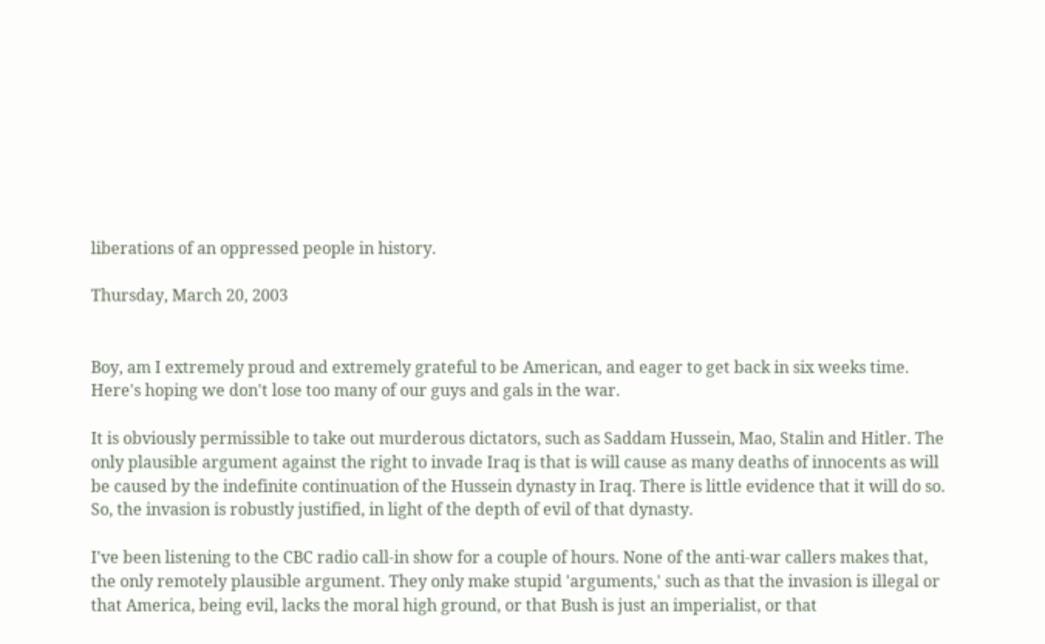liberations of an oppressed people in history.

Thursday, March 20, 2003


Boy, am I extremely proud and extremely grateful to be American, and eager to get back in six weeks time. Here's hoping we don't lose too many of our guys and gals in the war.

It is obviously permissible to take out murderous dictators, such as Saddam Hussein, Mao, Stalin and Hitler. The only plausible argument against the right to invade Iraq is that is will cause as many deaths of innocents as will be caused by the indefinite continuation of the Hussein dynasty in Iraq. There is little evidence that it will do so. So, the invasion is robustly justified, in light of the depth of evil of that dynasty.

I've been listening to the CBC radio call-in show for a couple of hours. None of the anti-war callers makes that, the only remotely plausible argument. They only make stupid 'arguments,' such as that the invasion is illegal or that America, being evil, lacks the moral high ground, or that Bush is just an imperialist, or that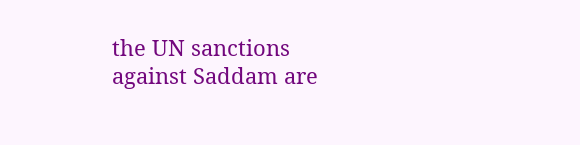the UN sanctions against Saddam are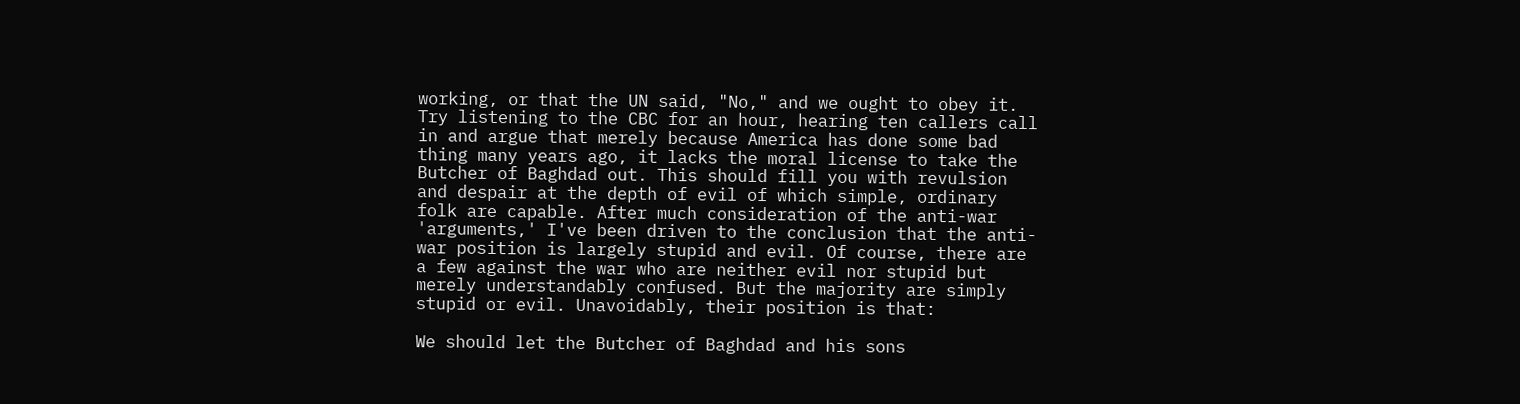working, or that the UN said, "No," and we ought to obey it. Try listening to the CBC for an hour, hearing ten callers call in and argue that merely because America has done some bad thing many years ago, it lacks the moral license to take the Butcher of Baghdad out. This should fill you with revulsion and despair at the depth of evil of which simple, ordinary folk are capable. After much consideration of the anti-war 'arguments,' I've been driven to the conclusion that the anti-war position is largely stupid and evil. Of course, there are a few against the war who are neither evil nor stupid but merely understandably confused. But the majority are simply stupid or evil. Unavoidably, their position is that:

We should let the Butcher of Baghdad and his sons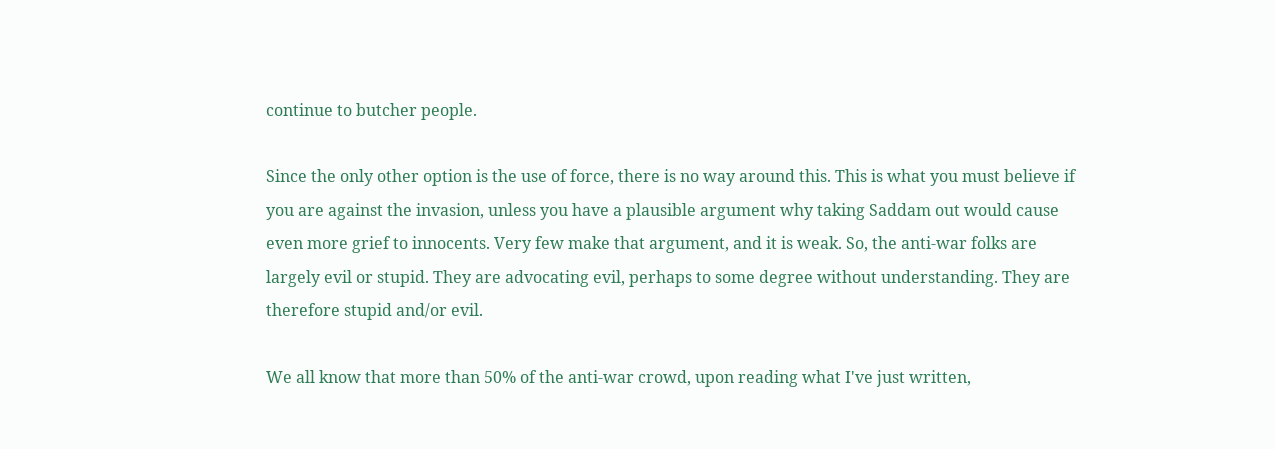continue to butcher people.

Since the only other option is the use of force, there is no way around this. This is what you must believe if you are against the invasion, unless you have a plausible argument why taking Saddam out would cause even more grief to innocents. Very few make that argument, and it is weak. So, the anti-war folks are largely evil or stupid. They are advocating evil, perhaps to some degree without understanding. They are therefore stupid and/or evil.

We all know that more than 50% of the anti-war crowd, upon reading what I've just written,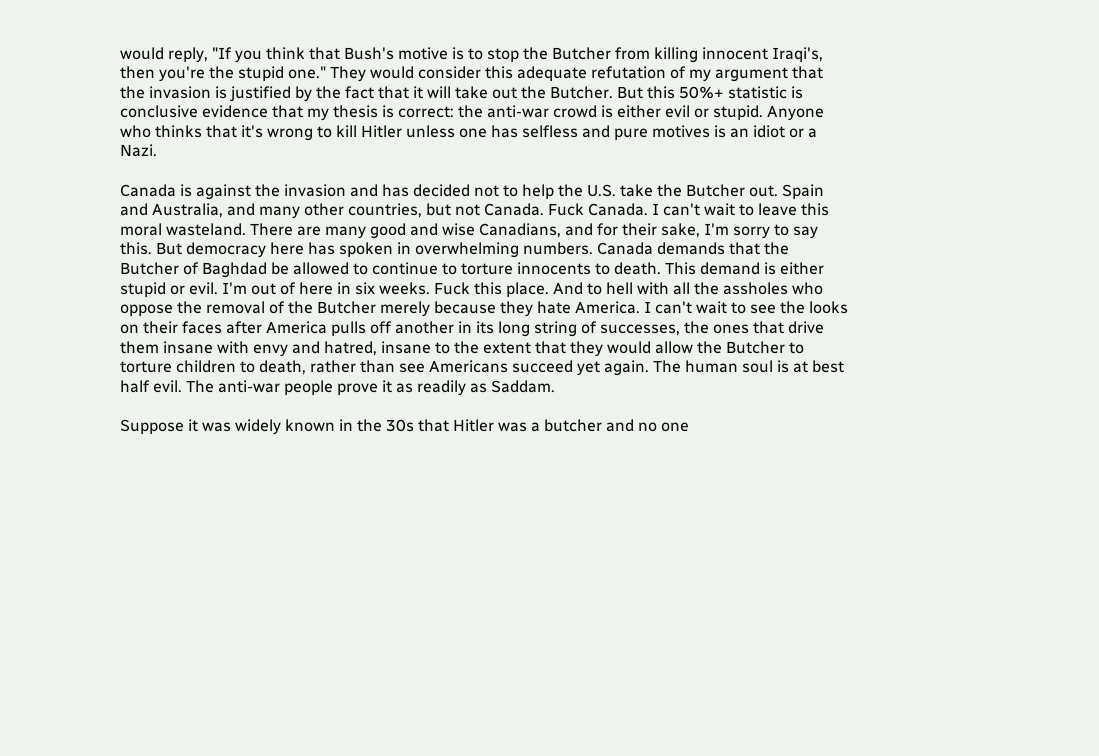would reply, "If you think that Bush's motive is to stop the Butcher from killing innocent Iraqi's, then you're the stupid one." They would consider this adequate refutation of my argument that the invasion is justified by the fact that it will take out the Butcher. But this 50%+ statistic is conclusive evidence that my thesis is correct: the anti-war crowd is either evil or stupid. Anyone who thinks that it's wrong to kill Hitler unless one has selfless and pure motives is an idiot or a Nazi.

Canada is against the invasion and has decided not to help the U.S. take the Butcher out. Spain and Australia, and many other countries, but not Canada. Fuck Canada. I can't wait to leave this moral wasteland. There are many good and wise Canadians, and for their sake, I'm sorry to say this. But democracy here has spoken in overwhelming numbers. Canada demands that the Butcher of Baghdad be allowed to continue to torture innocents to death. This demand is either stupid or evil. I'm out of here in six weeks. Fuck this place. And to hell with all the assholes who oppose the removal of the Butcher merely because they hate America. I can't wait to see the looks on their faces after America pulls off another in its long string of successes, the ones that drive them insane with envy and hatred, insane to the extent that they would allow the Butcher to torture children to death, rather than see Americans succeed yet again. The human soul is at best half evil. The anti-war people prove it as readily as Saddam.

Suppose it was widely known in the 30s that Hitler was a butcher and no one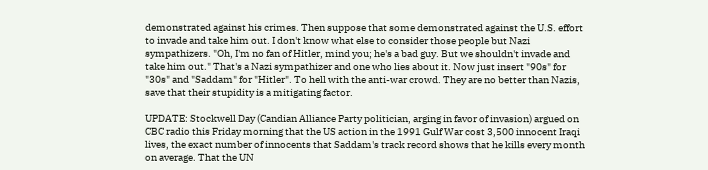demonstrated against his crimes. Then suppose that some demonstrated against the U.S. effort to invade and take him out. I don't know what else to consider those people but Nazi sympathizers. "Oh, I'm no fan of Hitler, mind you; he's a bad guy. But we shouldn't invade and take him out." That's a Nazi sympathizer and one who lies about it. Now just insert "90s" for "30s" and "Saddam" for "Hitler". To hell with the anti-war crowd. They are no better than Nazis, save that their stupidity is a mitigating factor.

UPDATE: Stockwell Day (Candian Alliance Party politician, arging in favor of invasion) argued on CBC radio this Friday morning that the US action in the 1991 Gulf War cost 3,500 innocent Iraqi lives, the exact number of innocents that Saddam's track record shows that he kills every month on average. That the UN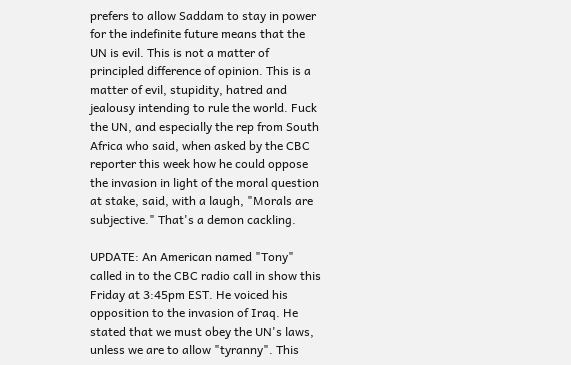prefers to allow Saddam to stay in power for the indefinite future means that the UN is evil. This is not a matter of principled difference of opinion. This is a matter of evil, stupidity, hatred and jealousy intending to rule the world. Fuck the UN, and especially the rep from South Africa who said, when asked by the CBC reporter this week how he could oppose the invasion in light of the moral question at stake, said, with a laugh, "Morals are subjective." That's a demon cackling.

UPDATE: An American named "Tony" called in to the CBC radio call in show this Friday at 3:45pm EST. He voiced his opposition to the invasion of Iraq. He stated that we must obey the UN's laws, unless we are to allow "tyranny". This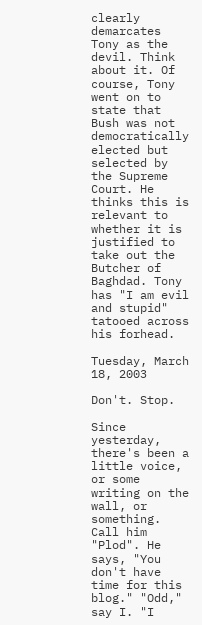clearly demarcates Tony as the devil. Think about it. Of course, Tony went on to state that Bush was not democratically elected but selected by the Supreme Court. He thinks this is relevant to whether it is justified to take out the Butcher of Baghdad. Tony has "I am evil and stupid" tatooed across his forhead.

Tuesday, March 18, 2003

Don't. Stop.

Since yesterday, there's been a little voice, or some writing on the wall, or something. Call him "Plod". He says, "You don't have time for this blog." "Odd," say I. "I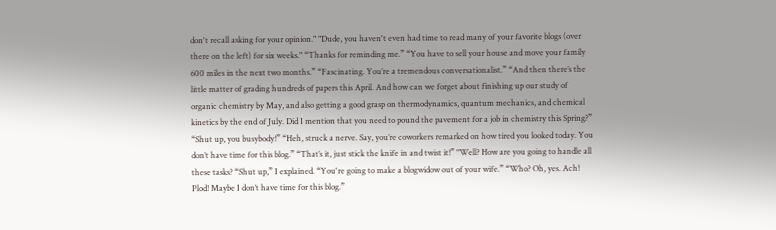don't recall asking for your opinion." "Dude, you haven't even had time to read many of your favorite blogs (over there on the left) for six weeks." “Thanks for reminding me.” “You have to sell your house and move your family 600 miles in the next two months.” “Fascinating. You’re a tremendous conversationalist.” “And then there’s the little matter of grading hundreds of papers this April. And how can we forget about finishing up our study of organic chemistry by May, and also getting a good grasp on thermodynamics, quantum mechanics, and chemical kinetics by the end of July. Did I mention that you need to pound the pavement for a job in chemistry this Spring?” “Shut up, you busybody!” “Heh, struck a nerve. Say, you’re coworkers remarked on how tired you looked today. You don’t have time for this blog.” “That’s it, just stick the knife in and twist it!” "Well? How are you going to handle all these tasks? “Shut up,” I explained. “You're going to make a blogwidow out of your wife.” “Who? Oh, yes. Ach! Plod! Maybe I don’t have time for this blog.”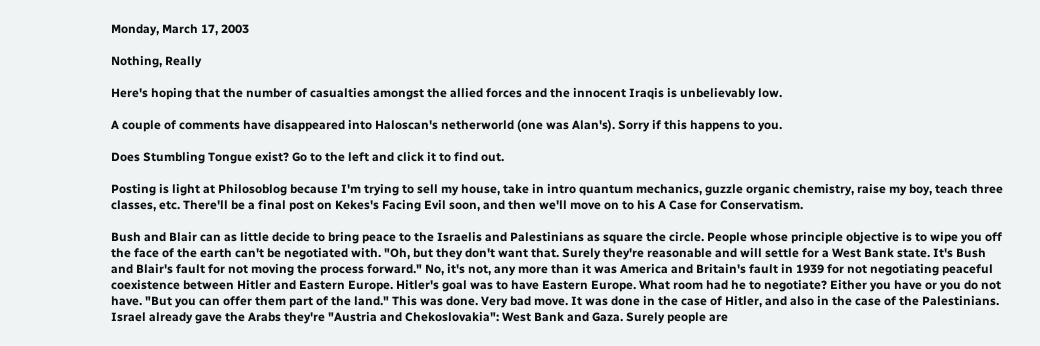Monday, March 17, 2003

Nothing, Really

Here's hoping that the number of casualties amongst the allied forces and the innocent Iraqis is unbelievably low.

A couple of comments have disappeared into Haloscan's netherworld (one was Alan's). Sorry if this happens to you.

Does Stumbling Tongue exist? Go to the left and click it to find out.

Posting is light at Philosoblog because I'm trying to sell my house, take in intro quantum mechanics, guzzle organic chemistry, raise my boy, teach three classes, etc. There'll be a final post on Kekes's Facing Evil soon, and then we'll move on to his A Case for Conservatism.

Bush and Blair can as little decide to bring peace to the Israelis and Palestinians as square the circle. People whose principle objective is to wipe you off the face of the earth can't be negotiated with. "Oh, but they don't want that. Surely they're reasonable and will settle for a West Bank state. It's Bush and Blair's fault for not moving the process forward." No, it's not, any more than it was America and Britain's fault in 1939 for not negotiating peaceful coexistence between Hitler and Eastern Europe. Hitler's goal was to have Eastern Europe. What room had he to negotiate? Either you have or you do not have. "But you can offer them part of the land." This was done. Very bad move. It was done in the case of Hitler, and also in the case of the Palestinians. Israel already gave the Arabs they're "Austria and Chekoslovakia": West Bank and Gaza. Surely people are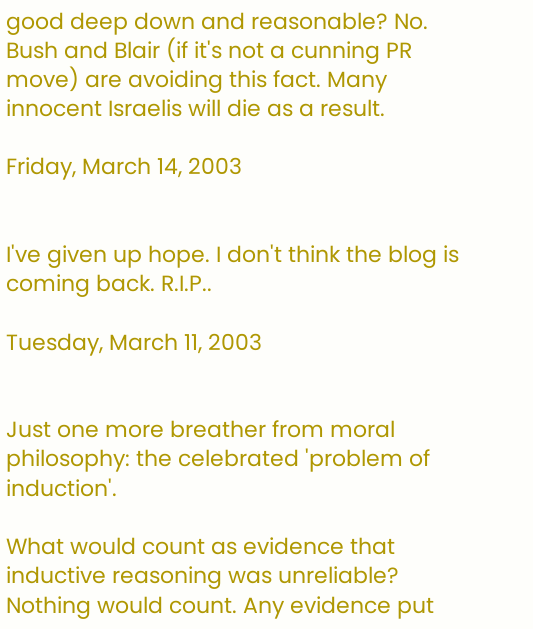good deep down and reasonable? No. Bush and Blair (if it's not a cunning PR move) are avoiding this fact. Many innocent Israelis will die as a result.

Friday, March 14, 2003


I've given up hope. I don't think the blog is coming back. R.I.P..

Tuesday, March 11, 2003


Just one more breather from moral philosophy: the celebrated 'problem of induction'.

What would count as evidence that inductive reasoning was unreliable? Nothing would count. Any evidence put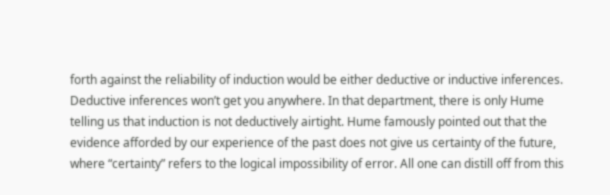forth against the reliability of induction would be either deductive or inductive inferences. Deductive inferences won’t get you anywhere. In that department, there is only Hume telling us that induction is not deductively airtight. Hume famously pointed out that the evidence afforded by our experience of the past does not give us certainty of the future, where “certainty” refers to the logical impossibility of error. All one can distill off from this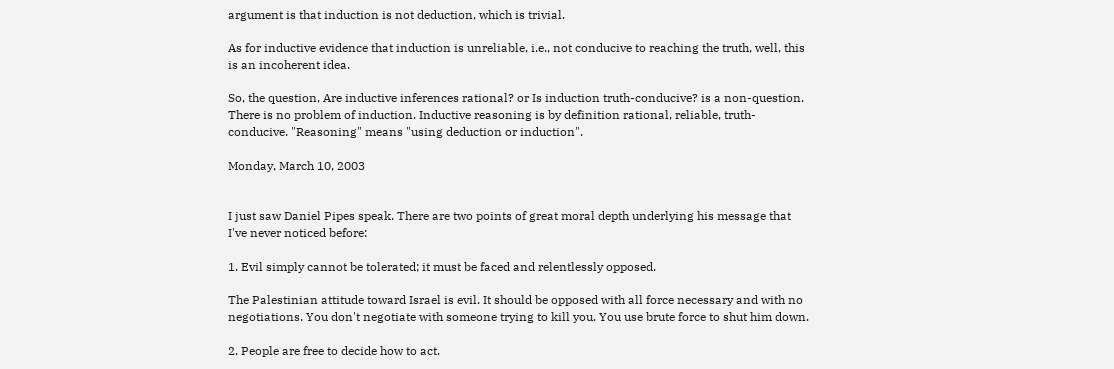argument is that induction is not deduction, which is trivial.

As for inductive evidence that induction is unreliable, i.e., not conducive to reaching the truth, well, this is an incoherent idea.

So, the question, Are inductive inferences rational? or Is induction truth-conducive? is a non-question. There is no problem of induction. Inductive reasoning is by definition rational, reliable, truth-conducive. "Reasoning" means "using deduction or induction".

Monday, March 10, 2003


I just saw Daniel Pipes speak. There are two points of great moral depth underlying his message that I've never noticed before:

1. Evil simply cannot be tolerated; it must be faced and relentlessly opposed.

The Palestinian attitude toward Israel is evil. It should be opposed with all force necessary and with no negotiations. You don't negotiate with someone trying to kill you. You use brute force to shut him down.

2. People are free to decide how to act.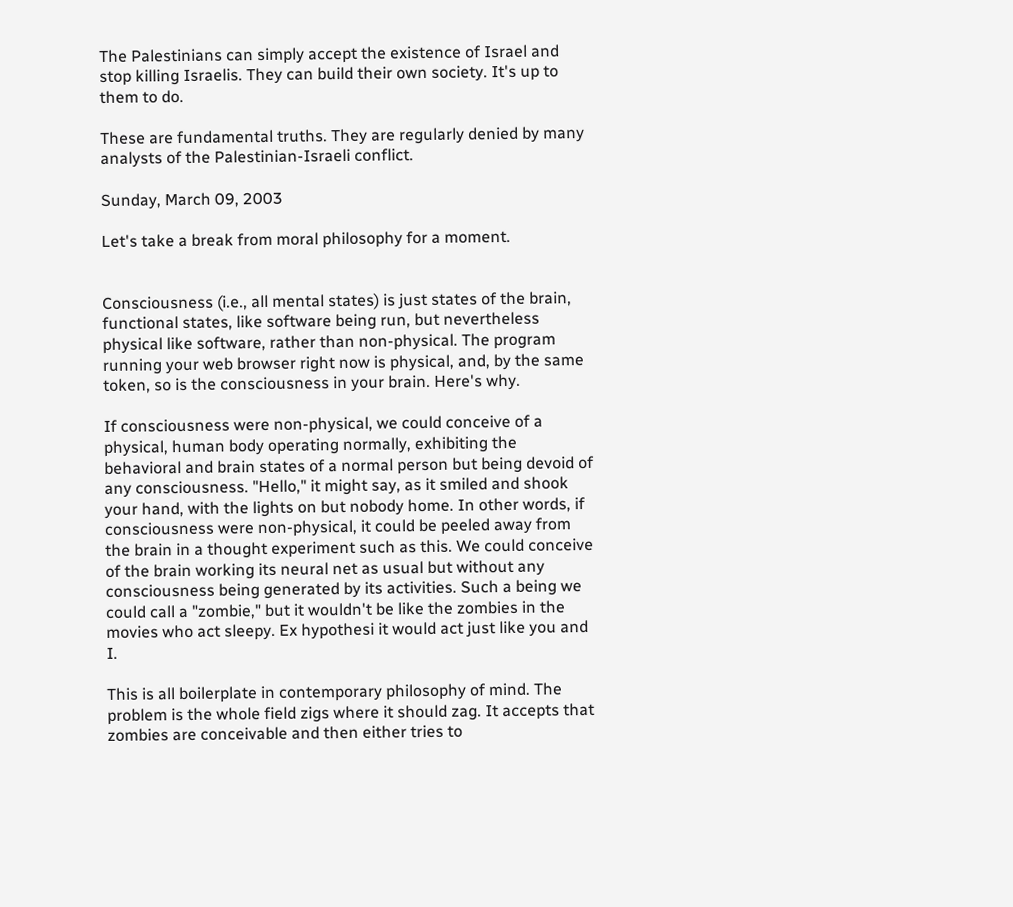The Palestinians can simply accept the existence of Israel and stop killing Israelis. They can build their own society. It's up to them to do.

These are fundamental truths. They are regularly denied by many analysts of the Palestinian-Israeli conflict.

Sunday, March 09, 2003

Let's take a break from moral philosophy for a moment.


Consciousness (i.e., all mental states) is just states of the brain, functional states, like software being run, but nevertheless physical like software, rather than non-physical. The program running your web browser right now is physical, and, by the same token, so is the consciousness in your brain. Here's why.

If consciousness were non-physical, we could conceive of a physical, human body operating normally, exhibiting the behavioral and brain states of a normal person but being devoid of any consciousness. "Hello," it might say, as it smiled and shook your hand, with the lights on but nobody home. In other words, if consciousness were non-physical, it could be peeled away from the brain in a thought experiment such as this. We could conceive of the brain working its neural net as usual but without any consciousness being generated by its activities. Such a being we could call a "zombie," but it wouldn't be like the zombies in the movies who act sleepy. Ex hypothesi it would act just like you and I.

This is all boilerplate in contemporary philosophy of mind. The problem is the whole field zigs where it should zag. It accepts that zombies are conceivable and then either tries to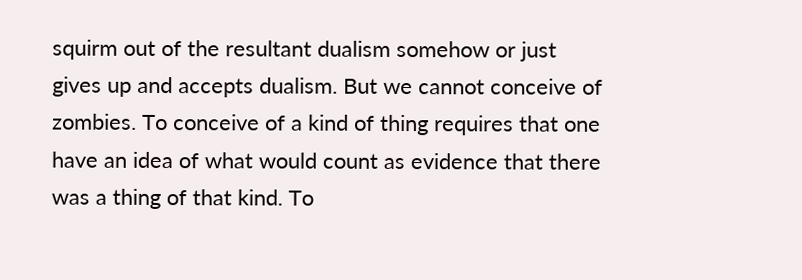squirm out of the resultant dualism somehow or just gives up and accepts dualism. But we cannot conceive of zombies. To conceive of a kind of thing requires that one have an idea of what would count as evidence that there was a thing of that kind. To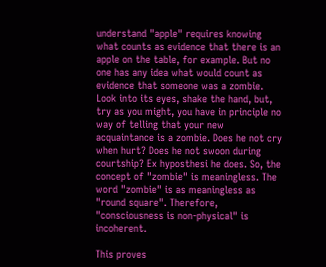understand "apple" requires knowing what counts as evidence that there is an apple on the table, for example. But no one has any idea what would count as evidence that someone was a zombie. Look into its eyes, shake the hand, but, try as you might, you have in principle no way of telling that your new acquaintance is a zombie. Does he not cry when hurt? Does he not swoon during courtship? Ex hyposthesi he does. So, the concept of "zombie" is meaningless. The word "zombie" is as meaningless as "round square". Therefore, "consciousness is non-physical" is incoherent.

This proves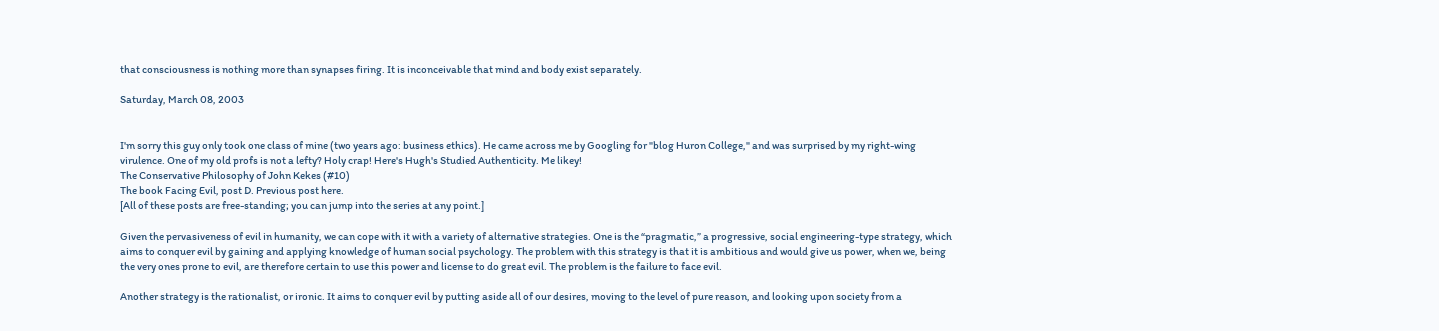that consciousness is nothing more than synapses firing. It is inconceivable that mind and body exist separately.

Saturday, March 08, 2003


I'm sorry this guy only took one class of mine (two years ago: business ethics). He came across me by Googling for "blog Huron College," and was surprised by my right-wing virulence. One of my old profs is not a lefty? Holy crap! Here's Hugh's Studied Authenticity. Me likey!
The Conservative Philosophy of John Kekes (#10)
The book Facing Evil, post D. Previous post here.
[All of these posts are free-standing; you can jump into the series at any point.]

Given the pervasiveness of evil in humanity, we can cope with it with a variety of alternative strategies. One is the “pragmatic,” a progressive, social engineering-type strategy, which aims to conquer evil by gaining and applying knowledge of human social psychology. The problem with this strategy is that it is ambitious and would give us power, when we, being the very ones prone to evil, are therefore certain to use this power and license to do great evil. The problem is the failure to face evil.

Another strategy is the rationalist, or ironic. It aims to conquer evil by putting aside all of our desires, moving to the level of pure reason, and looking upon society from a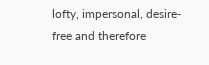lofty, impersonal, desire-free and therefore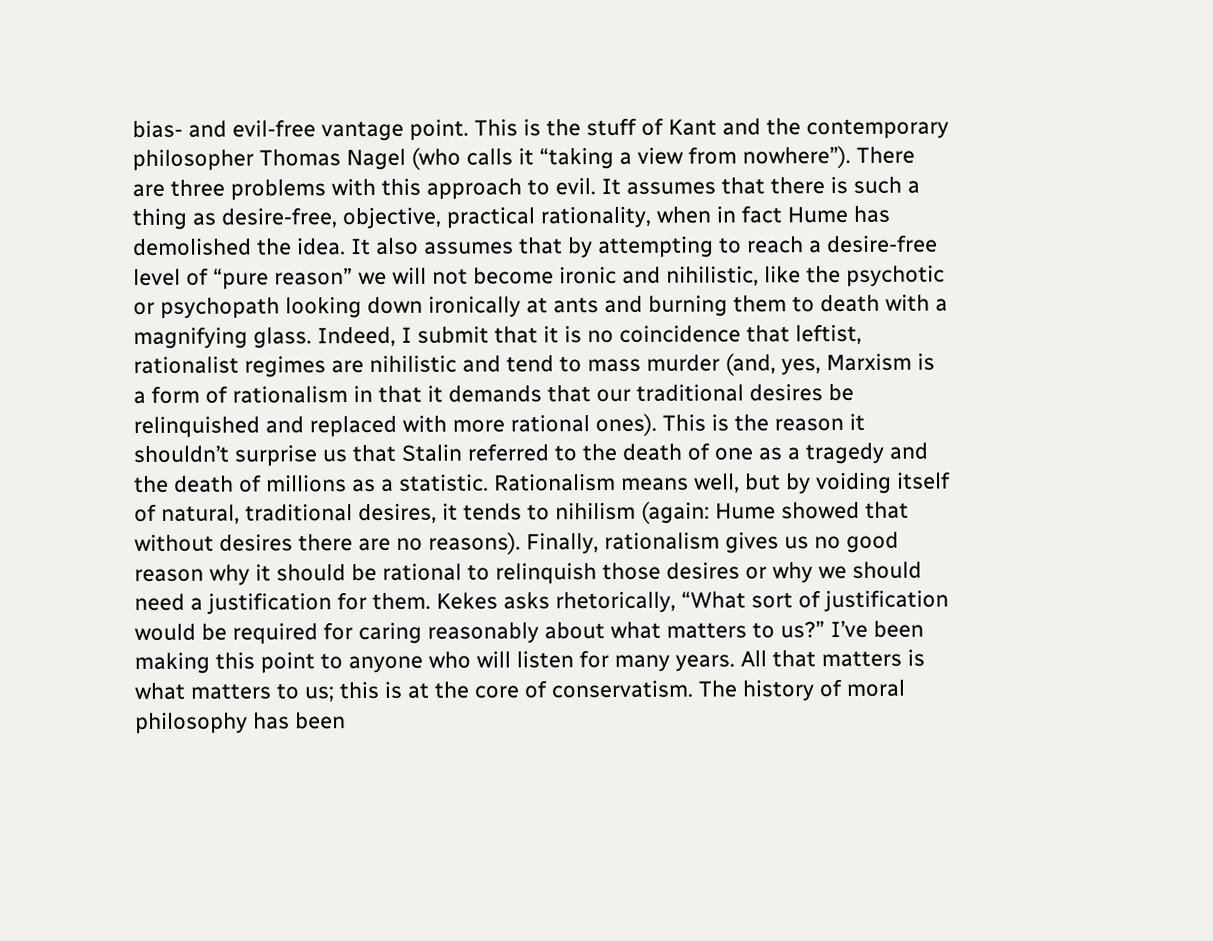bias- and evil-free vantage point. This is the stuff of Kant and the contemporary philosopher Thomas Nagel (who calls it “taking a view from nowhere”). There are three problems with this approach to evil. It assumes that there is such a thing as desire-free, objective, practical rationality, when in fact Hume has demolished the idea. It also assumes that by attempting to reach a desire-free level of “pure reason” we will not become ironic and nihilistic, like the psychotic or psychopath looking down ironically at ants and burning them to death with a magnifying glass. Indeed, I submit that it is no coincidence that leftist, rationalist regimes are nihilistic and tend to mass murder (and, yes, Marxism is a form of rationalism in that it demands that our traditional desires be relinquished and replaced with more rational ones). This is the reason it shouldn’t surprise us that Stalin referred to the death of one as a tragedy and the death of millions as a statistic. Rationalism means well, but by voiding itself of natural, traditional desires, it tends to nihilism (again: Hume showed that without desires there are no reasons). Finally, rationalism gives us no good reason why it should be rational to relinquish those desires or why we should need a justification for them. Kekes asks rhetorically, “What sort of justification would be required for caring reasonably about what matters to us?” I’ve been making this point to anyone who will listen for many years. All that matters is what matters to us; this is at the core of conservatism. The history of moral philosophy has been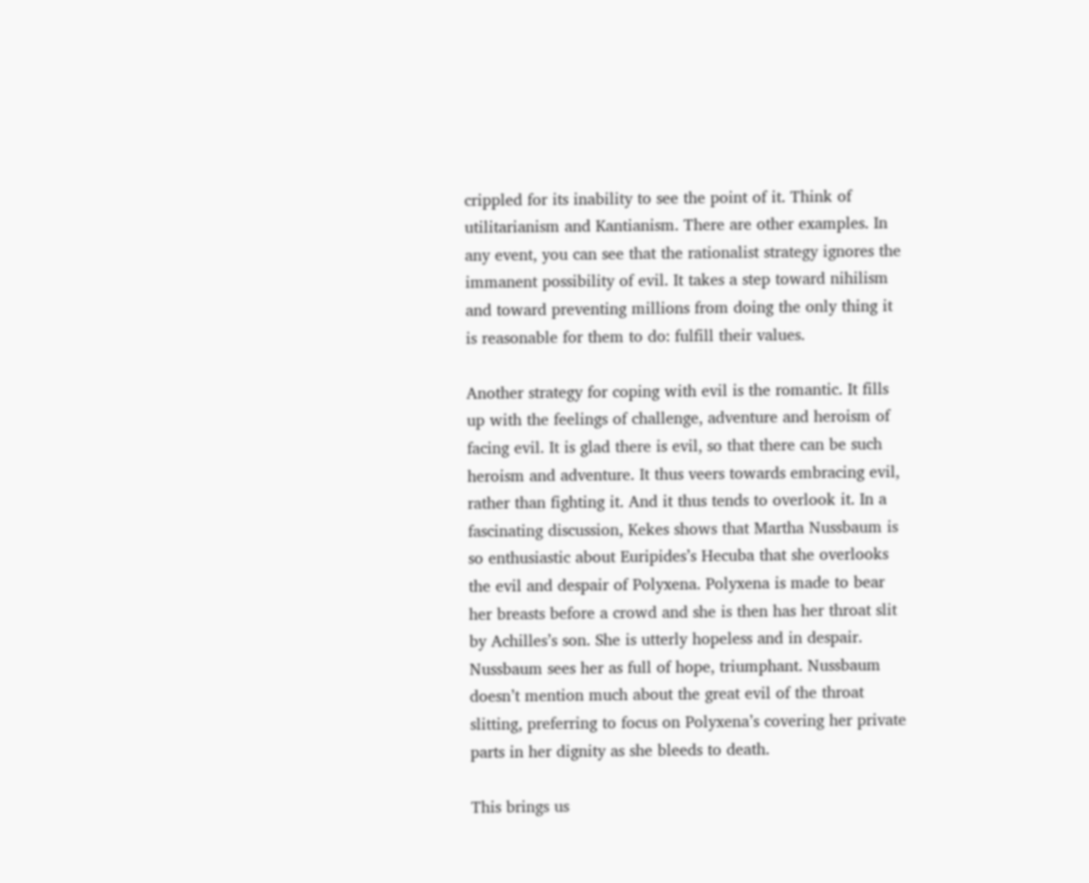crippled for its inability to see the point of it. Think of utilitarianism and Kantianism. There are other examples. In any event, you can see that the rationalist strategy ignores the immanent possibility of evil. It takes a step toward nihilism and toward preventing millions from doing the only thing it is reasonable for them to do: fulfill their values.

Another strategy for coping with evil is the romantic. It fills up with the feelings of challenge, adventure and heroism of facing evil. It is glad there is evil, so that there can be such heroism and adventure. It thus veers towards embracing evil, rather than fighting it. And it thus tends to overlook it. In a fascinating discussion, Kekes shows that Martha Nussbaum is so enthusiastic about Euripides’s Hecuba that she overlooks the evil and despair of Polyxena. Polyxena is made to bear her breasts before a crowd and she is then has her throat slit by Achilles’s son. She is utterly hopeless and in despair. Nussbaum sees her as full of hope, triumphant. Nussbaum doesn’t mention much about the great evil of the throat slitting, preferring to focus on Polyxena’s covering her private parts in her dignity as she bleeds to death.

This brings us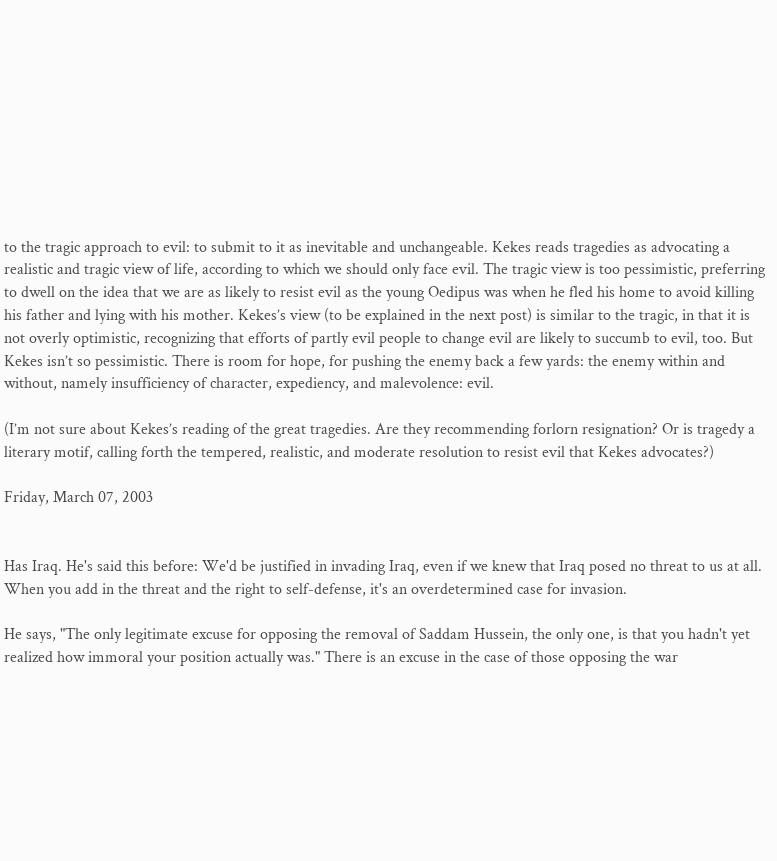to the tragic approach to evil: to submit to it as inevitable and unchangeable. Kekes reads tragedies as advocating a realistic and tragic view of life, according to which we should only face evil. The tragic view is too pessimistic, preferring to dwell on the idea that we are as likely to resist evil as the young Oedipus was when he fled his home to avoid killing his father and lying with his mother. Kekes’s view (to be explained in the next post) is similar to the tragic, in that it is not overly optimistic, recognizing that efforts of partly evil people to change evil are likely to succumb to evil, too. But Kekes isn’t so pessimistic. There is room for hope, for pushing the enemy back a few yards: the enemy within and without, namely insufficiency of character, expediency, and malevolence: evil.

(I’m not sure about Kekes’s reading of the great tragedies. Are they recommending forlorn resignation? Or is tragedy a literary motif, calling forth the tempered, realistic, and moderate resolution to resist evil that Kekes advocates?)

Friday, March 07, 2003


Has Iraq. He's said this before: We'd be justified in invading Iraq, even if we knew that Iraq posed no threat to us at all. When you add in the threat and the right to self-defense, it's an overdetermined case for invasion.

He says, "The only legitimate excuse for opposing the removal of Saddam Hussein, the only one, is that you hadn't yet realized how immoral your position actually was." There is an excuse in the case of those opposing the war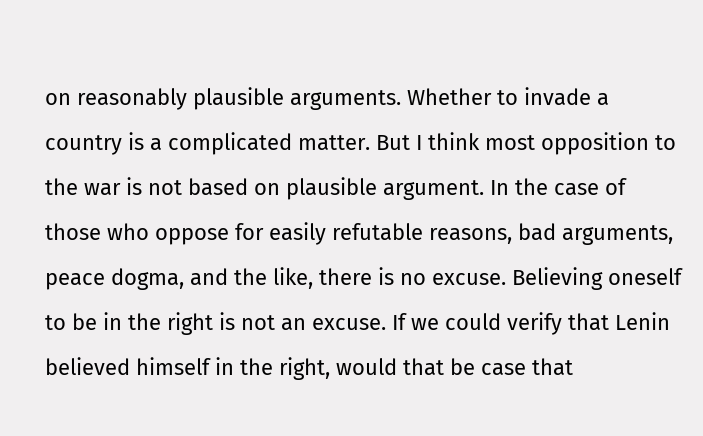on reasonably plausible arguments. Whether to invade a country is a complicated matter. But I think most opposition to the war is not based on plausible argument. In the case of those who oppose for easily refutable reasons, bad arguments, peace dogma, and the like, there is no excuse. Believing oneself to be in the right is not an excuse. If we could verify that Lenin believed himself in the right, would that be case that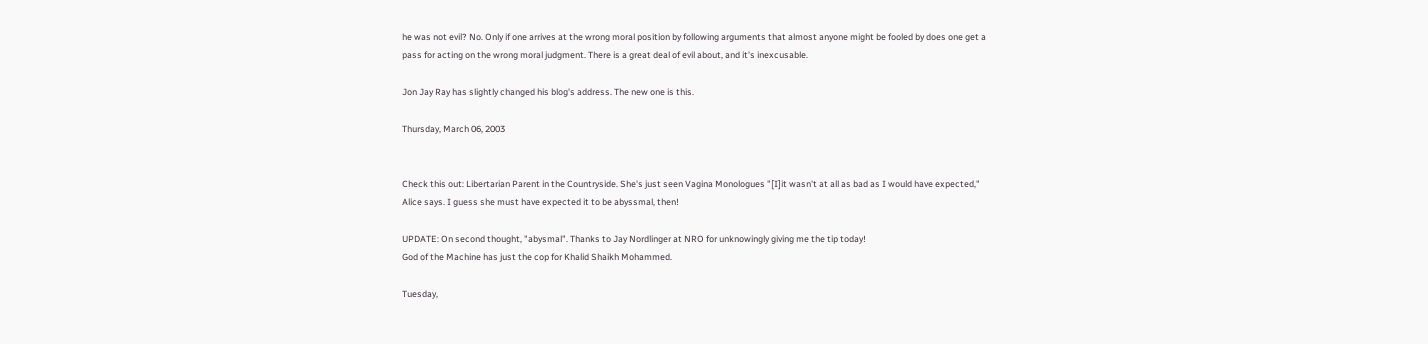he was not evil? No. Only if one arrives at the wrong moral position by following arguments that almost anyone might be fooled by does one get a pass for acting on the wrong moral judgment. There is a great deal of evil about, and it's inexcusable.

Jon Jay Ray has slightly changed his blog's address. The new one is this.

Thursday, March 06, 2003


Check this out: Libertarian Parent in the Countryside. She's just seen Vagina Monologues "[I]it wasn't at all as bad as I would have expected," Alice says. I guess she must have expected it to be abyssmal, then!

UPDATE: On second thought, "abysmal". Thanks to Jay Nordlinger at NRO for unknowingly giving me the tip today!
God of the Machine has just the cop for Khalid Shaikh Mohammed.

Tuesday,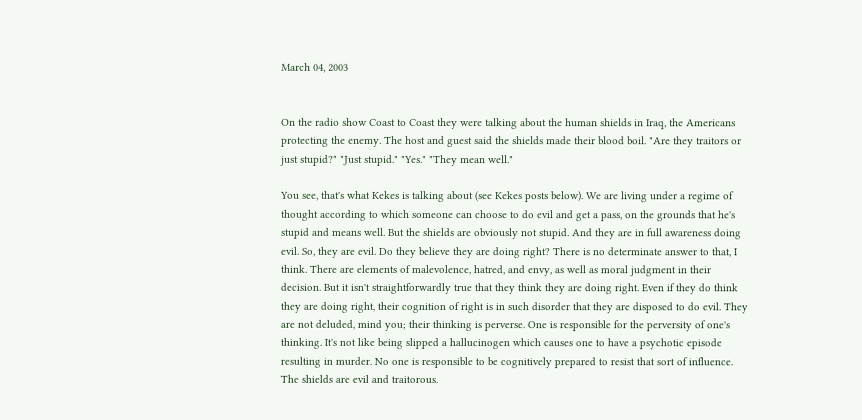March 04, 2003


On the radio show Coast to Coast they were talking about the human shields in Iraq, the Americans protecting the enemy. The host and guest said the shields made their blood boil. "Are they traitors or just stupid?" "Just stupid." "Yes." "They mean well."

You see, that's what Kekes is talking about (see Kekes posts below). We are living under a regime of thought according to which someone can choose to do evil and get a pass, on the grounds that he's stupid and means well. But the shields are obviously not stupid. And they are in full awareness doing evil. So, they are evil. Do they believe they are doing right? There is no determinate answer to that, I think. There are elements of malevolence, hatred, and envy, as well as moral judgment in their decision. But it isn't straightforwardly true that they think they are doing right. Even if they do think they are doing right, their cognition of right is in such disorder that they are disposed to do evil. They are not deluded, mind you; their thinking is perverse. One is responsible for the perversity of one's thinking. It's not like being slipped a hallucinogen which causes one to have a psychotic episode resulting in murder. No one is responsible to be cognitively prepared to resist that sort of influence. The shields are evil and traitorous.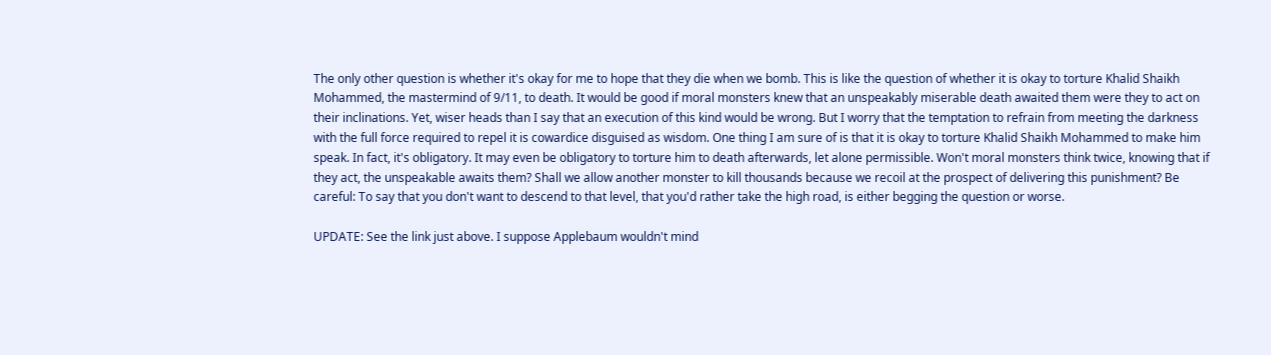The only other question is whether it's okay for me to hope that they die when we bomb. This is like the question of whether it is okay to torture Khalid Shaikh Mohammed, the mastermind of 9/11, to death. It would be good if moral monsters knew that an unspeakably miserable death awaited them were they to act on their inclinations. Yet, wiser heads than I say that an execution of this kind would be wrong. But I worry that the temptation to refrain from meeting the darkness with the full force required to repel it is cowardice disguised as wisdom. One thing I am sure of is that it is okay to torture Khalid Shaikh Mohammed to make him speak. In fact, it's obligatory. It may even be obligatory to torture him to death afterwards, let alone permissible. Won't moral monsters think twice, knowing that if they act, the unspeakable awaits them? Shall we allow another monster to kill thousands because we recoil at the prospect of delivering this punishment? Be careful: To say that you don't want to descend to that level, that you'd rather take the high road, is either begging the question or worse.

UPDATE: See the link just above. I suppose Applebaum wouldn't mind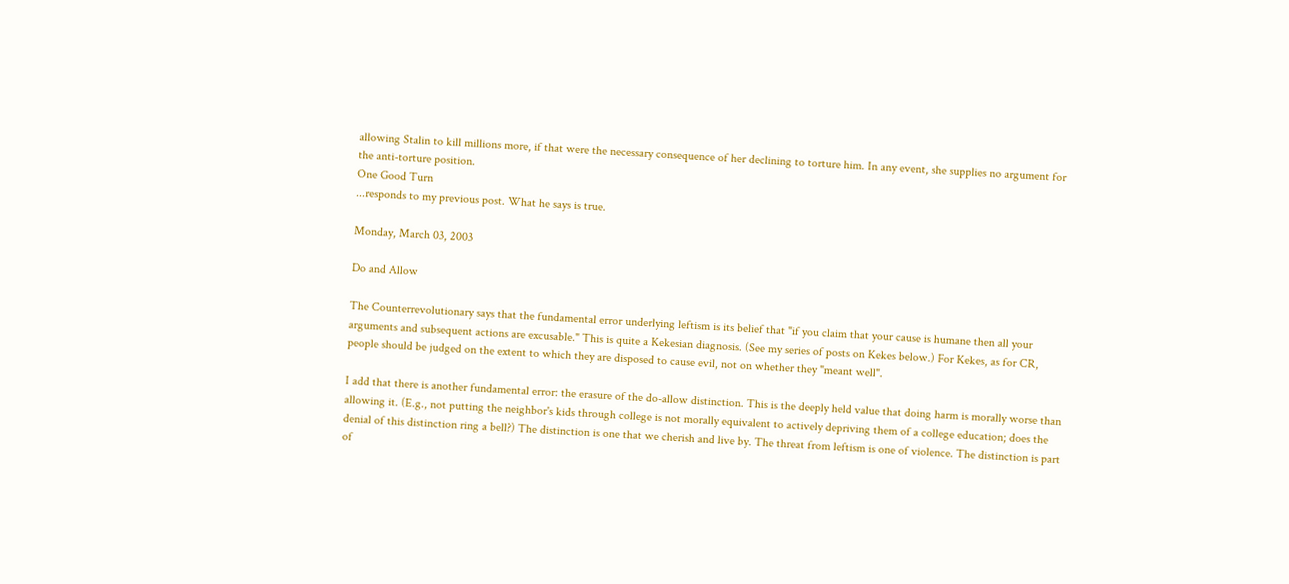allowing Stalin to kill millions more, if that were the necessary consequence of her declining to torture him. In any event, she supplies no argument for the anti-torture position.
One Good Turn
...responds to my previous post. What he says is true.

Monday, March 03, 2003

Do and Allow

The Counterrevolutionary says that the fundamental error underlying leftism is its belief that "if you claim that your cause is humane then all your arguments and subsequent actions are excusable." This is quite a Kekesian diagnosis. (See my series of posts on Kekes below.) For Kekes, as for CR, people should be judged on the extent to which they are disposed to cause evil, not on whether they "meant well".

I add that there is another fundamental error: the erasure of the do-allow distinction. This is the deeply held value that doing harm is morally worse than allowing it. (E.g., not putting the neighbor's kids through college is not morally equivalent to actively depriving them of a college education; does the denial of this distinction ring a bell?) The distinction is one that we cherish and live by. The threat from leftism is one of violence. The distinction is part of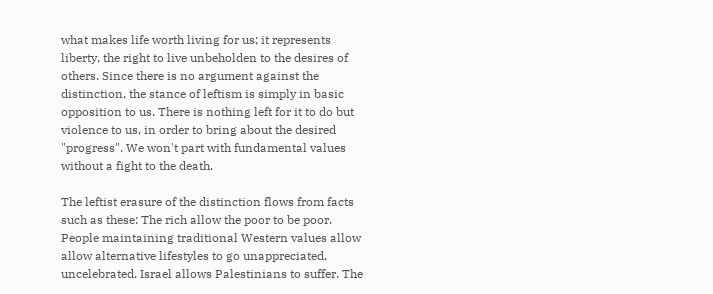what makes life worth living for us; it represents liberty, the right to live unbeholden to the desires of others. Since there is no argument against the distinction, the stance of leftism is simply in basic opposition to us. There is nothing left for it to do but violence to us, in order to bring about the desired "progress". We won't part with fundamental values without a fight to the death.

The leftist erasure of the distinction flows from facts such as these: The rich allow the poor to be poor. People maintaining traditional Western values allow allow alternative lifestyles to go unappreciated, uncelebrated. Israel allows Palestinians to suffer. The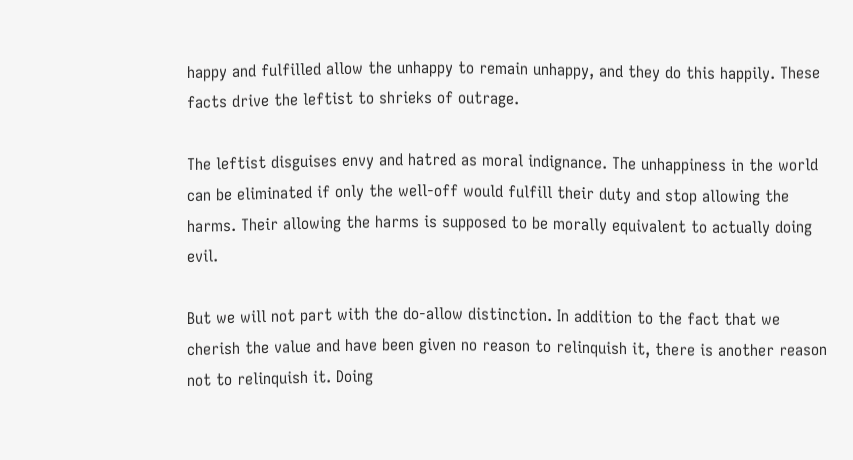happy and fulfilled allow the unhappy to remain unhappy, and they do this happily. These facts drive the leftist to shrieks of outrage.

The leftist disguises envy and hatred as moral indignance. The unhappiness in the world can be eliminated if only the well-off would fulfill their duty and stop allowing the harms. Their allowing the harms is supposed to be morally equivalent to actually doing evil.

But we will not part with the do-allow distinction. In addition to the fact that we cherish the value and have been given no reason to relinquish it, there is another reason not to relinquish it. Doing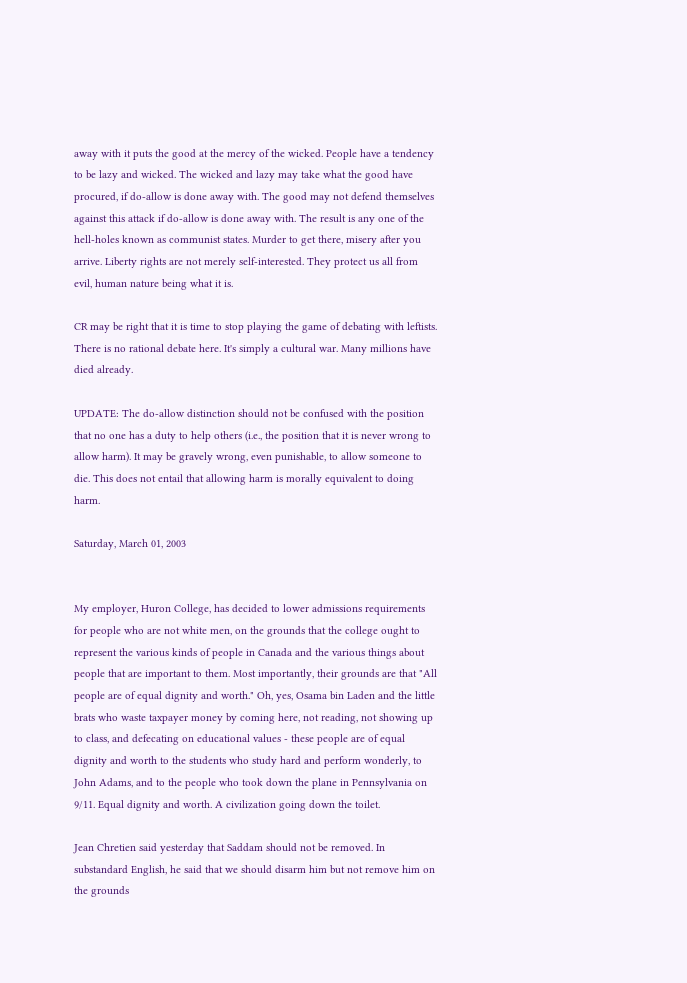away with it puts the good at the mercy of the wicked. People have a tendency to be lazy and wicked. The wicked and lazy may take what the good have procured, if do-allow is done away with. The good may not defend themselves against this attack if do-allow is done away with. The result is any one of the hell-holes known as communist states. Murder to get there, misery after you arrive. Liberty rights are not merely self-interested. They protect us all from evil, human nature being what it is.

CR may be right that it is time to stop playing the game of debating with leftists. There is no rational debate here. It's simply a cultural war. Many millions have died already.

UPDATE: The do-allow distinction should not be confused with the position that no one has a duty to help others (i.e., the position that it is never wrong to allow harm). It may be gravely wrong, even punishable, to allow someone to die. This does not entail that allowing harm is morally equivalent to doing harm.

Saturday, March 01, 2003


My employer, Huron College, has decided to lower admissions requirements for people who are not white men, on the grounds that the college ought to represent the various kinds of people in Canada and the various things about people that are important to them. Most importantly, their grounds are that "All people are of equal dignity and worth." Oh, yes, Osama bin Laden and the little brats who waste taxpayer money by coming here, not reading, not showing up to class, and defecating on educational values - these people are of equal dignity and worth to the students who study hard and perform wonderly, to John Adams, and to the people who took down the plane in Pennsylvania on 9/11. Equal dignity and worth. A civilization going down the toilet.

Jean Chretien said yesterday that Saddam should not be removed. In substandard English, he said that we should disarm him but not remove him on the grounds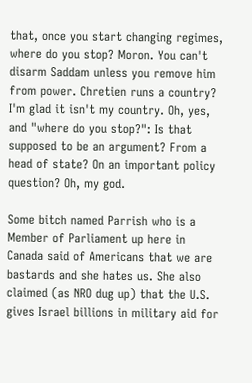that, once you start changing regimes, where do you stop? Moron. You can't disarm Saddam unless you remove him from power. Chretien runs a country? I'm glad it isn't my country. Oh, yes, and "where do you stop?": Is that supposed to be an argument? From a head of state? On an important policy question? Oh, my god.

Some bitch named Parrish who is a Member of Parliament up here in Canada said of Americans that we are bastards and she hates us. She also claimed (as NRO dug up) that the U.S. gives Israel billions in military aid for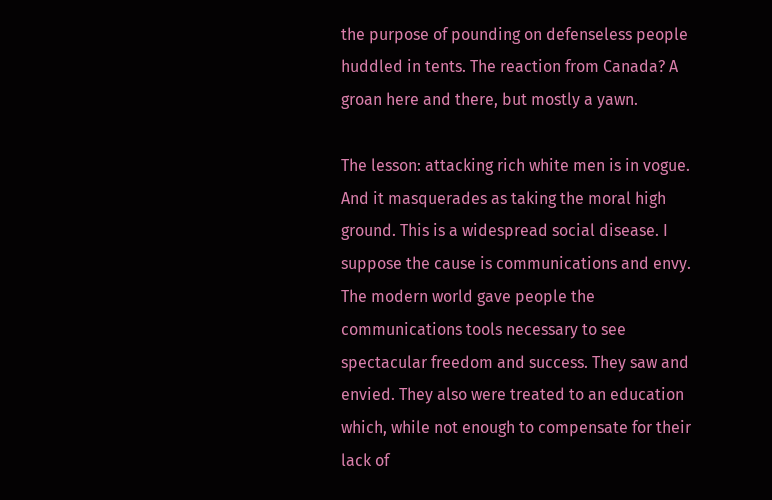the purpose of pounding on defenseless people huddled in tents. The reaction from Canada? A groan here and there, but mostly a yawn.

The lesson: attacking rich white men is in vogue. And it masquerades as taking the moral high ground. This is a widespread social disease. I suppose the cause is communications and envy. The modern world gave people the communications tools necessary to see spectacular freedom and success. They saw and envied. They also were treated to an education which, while not enough to compensate for their lack of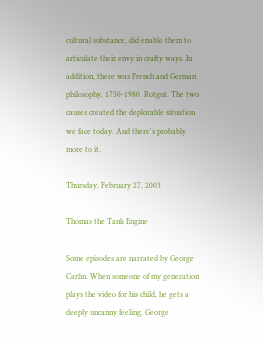cultural substance, did enable them to articulate their envy in crafty ways. In addition, there was French and German philosophy, 1750-1980. Rotgut. The two causes created the deplorable situation we face today. And there's probably more to it.

Thursday, February 27, 2003

Thomas the Tank Engine

Some episodes are narrated by George Carlin. When someone of my generation plays the video for his child, he gets a deeply uncanny feeling. George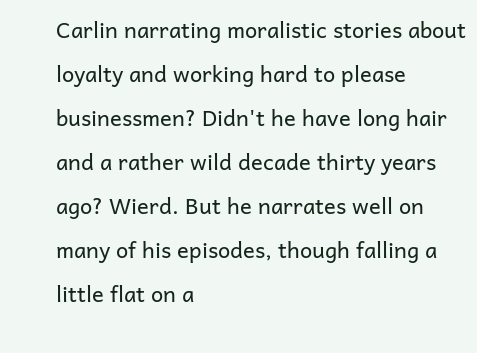Carlin narrating moralistic stories about loyalty and working hard to please businessmen? Didn't he have long hair and a rather wild decade thirty years ago? Wierd. But he narrates well on many of his episodes, though falling a little flat on a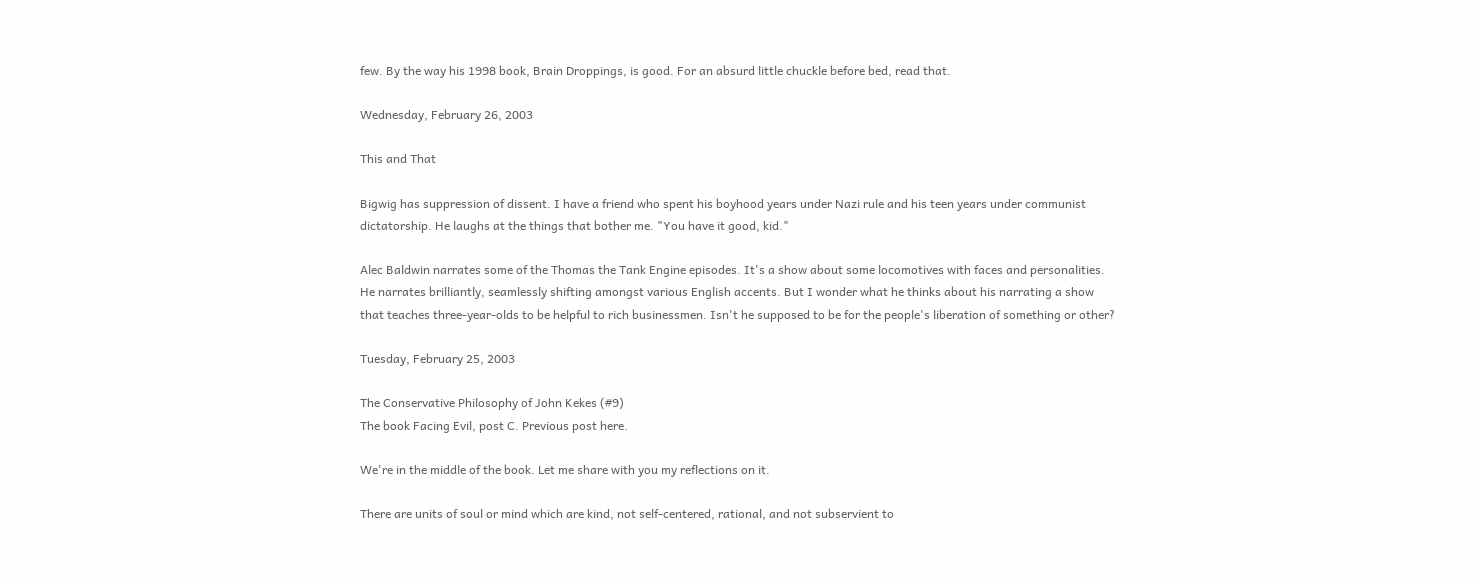few. By the way his 1998 book, Brain Droppings, is good. For an absurd little chuckle before bed, read that.

Wednesday, February 26, 2003

This and That

Bigwig has suppression of dissent. I have a friend who spent his boyhood years under Nazi rule and his teen years under communist dictatorship. He laughs at the things that bother me. "You have it good, kid."

Alec Baldwin narrates some of the Thomas the Tank Engine episodes. It's a show about some locomotives with faces and personalities. He narrates brilliantly, seamlessly shifting amongst various English accents. But I wonder what he thinks about his narrating a show that teaches three-year-olds to be helpful to rich businessmen. Isn't he supposed to be for the people's liberation of something or other?

Tuesday, February 25, 2003

The Conservative Philosophy of John Kekes (#9)
The book Facing Evil, post C. Previous post here.

We're in the middle of the book. Let me share with you my reflections on it.

There are units of soul or mind which are kind, not self-centered, rational, and not subservient to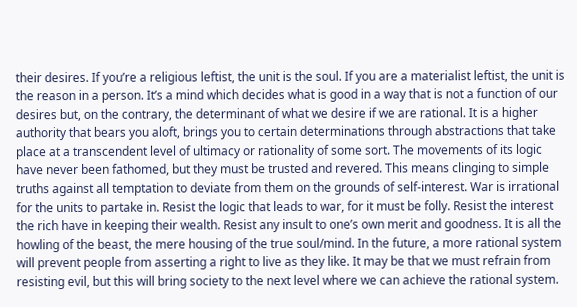their desires. If you’re a religious leftist, the unit is the soul. If you are a materialist leftist, the unit is the reason in a person. It’s a mind which decides what is good in a way that is not a function of our desires but, on the contrary, the determinant of what we desire if we are rational. It is a higher authority that bears you aloft, brings you to certain determinations through abstractions that take place at a transcendent level of ultimacy or rationality of some sort. The movements of its logic have never been fathomed, but they must be trusted and revered. This means clinging to simple truths against all temptation to deviate from them on the grounds of self-interest. War is irrational for the units to partake in. Resist the logic that leads to war, for it must be folly. Resist the interest the rich have in keeping their wealth. Resist any insult to one’s own merit and goodness. It is all the howling of the beast, the mere housing of the true soul/mind. In the future, a more rational system will prevent people from asserting a right to live as they like. It may be that we must refrain from resisting evil, but this will bring society to the next level where we can achieve the rational system.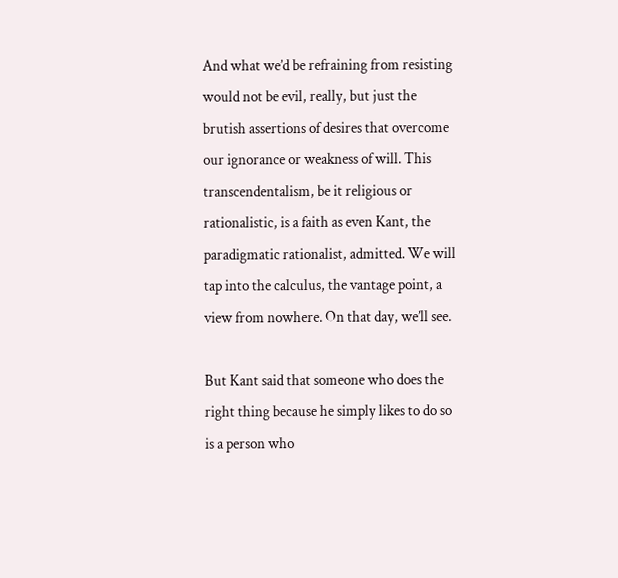And what we’d be refraining from resisting would not be evil, really, but just the brutish assertions of desires that overcome our ignorance or weakness of will. This transcendentalism, be it religious or rationalistic, is a faith as even Kant, the paradigmatic rationalist, admitted. We will tap into the calculus, the vantage point, a view from nowhere. On that day, we’ll see.

But Kant said that someone who does the right thing because he simply likes to do so is a person who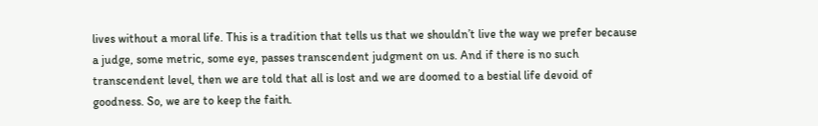lives without a moral life. This is a tradition that tells us that we shouldn’t live the way we prefer because a judge, some metric, some eye, passes transcendent judgment on us. And if there is no such transcendent level, then we are told that all is lost and we are doomed to a bestial life devoid of goodness. So, we are to keep the faith.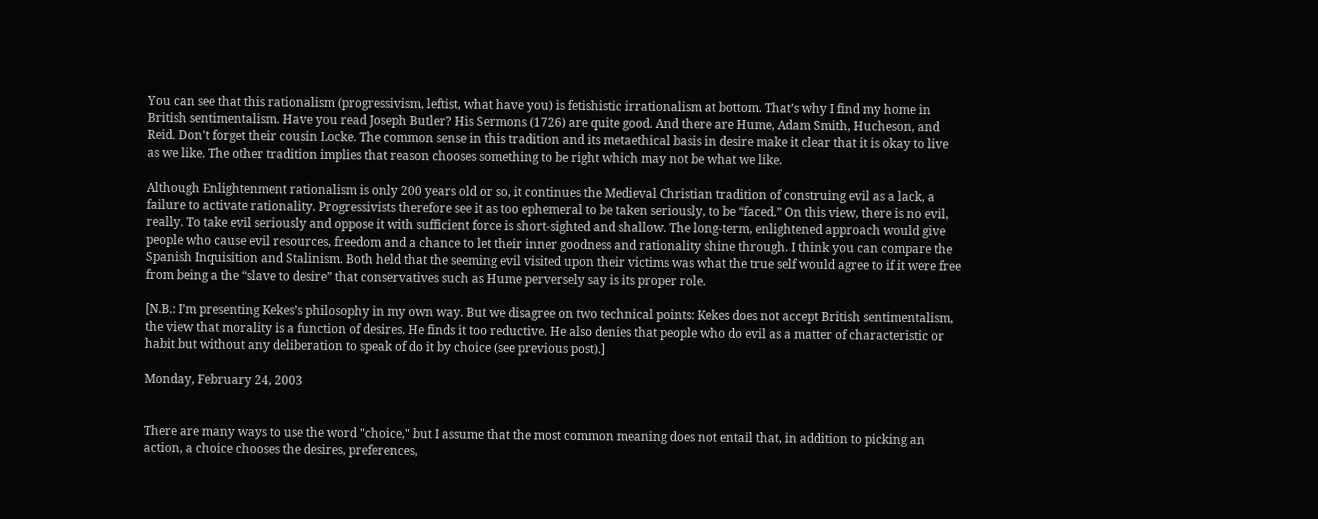You can see that this rationalism (progressivism, leftist, what have you) is fetishistic irrationalism at bottom. That’s why I find my home in British sentimentalism. Have you read Joseph Butler? His Sermons (1726) are quite good. And there are Hume, Adam Smith, Hucheson, and Reid. Don't forget their cousin Locke. The common sense in this tradition and its metaethical basis in desire make it clear that it is okay to live as we like. The other tradition implies that reason chooses something to be right which may not be what we like.

Although Enlightenment rationalism is only 200 years old or so, it continues the Medieval Christian tradition of construing evil as a lack, a failure to activate rationality. Progressivists therefore see it as too ephemeral to be taken seriously, to be “faced.” On this view, there is no evil, really. To take evil seriously and oppose it with sufficient force is short-sighted and shallow. The long-term, enlightened approach would give people who cause evil resources, freedom and a chance to let their inner goodness and rationality shine through. I think you can compare the Spanish Inquisition and Stalinism. Both held that the seeming evil visited upon their victims was what the true self would agree to if it were free from being a the “slave to desire” that conservatives such as Hume perversely say is its proper role.

[N.B.: I’m presenting Kekes’s philosophy in my own way. But we disagree on two technical points: Kekes does not accept British sentimentalism, the view that morality is a function of desires. He finds it too reductive. He also denies that people who do evil as a matter of characteristic or habit but without any deliberation to speak of do it by choice (see previous post).]

Monday, February 24, 2003


There are many ways to use the word "choice," but I assume that the most common meaning does not entail that, in addition to picking an action, a choice chooses the desires, preferences,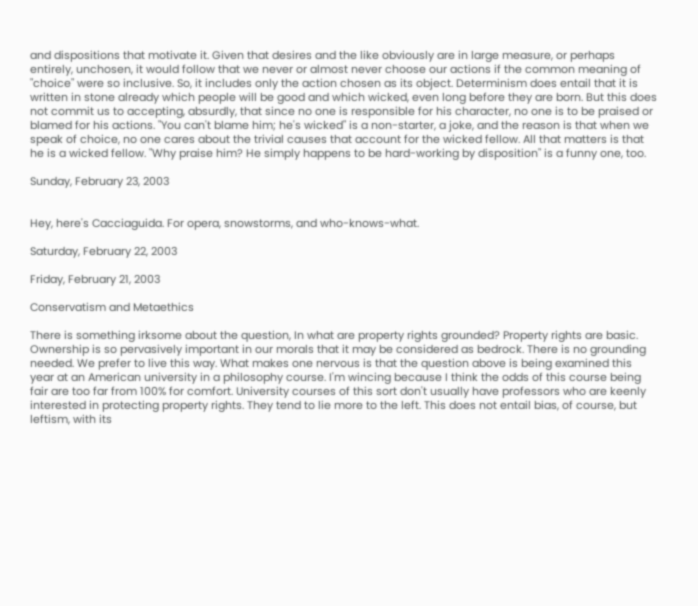and dispositions that motivate it. Given that desires and the like obviously are in large measure, or perhaps entirely, unchosen, it would follow that we never or almost never choose our actions if the common meaning of "choice" were so inclusive. So, it includes only the action chosen as its object. Determinism does entail that it is written in stone already which people will be good and which wicked, even long before they are born. But this does not commit us to accepting, absurdly, that since no one is responsible for his character, no one is to be praised or blamed for his actions. "You can't blame him; he's wicked" is a non-starter, a joke, and the reason is that when we speak of choice, no one cares about the trivial causes that account for the wicked fellow. All that matters is that he is a wicked fellow. "Why praise him? He simply happens to be hard-working by disposition" is a funny one, too.

Sunday, February 23, 2003


Hey, here's Cacciaguida. For opera, snowstorms, and who-knows-what.

Saturday, February 22, 2003

Friday, February 21, 2003

Conservatism and Metaethics

There is something irksome about the question, In what are property rights grounded? Property rights are basic. Ownership is so pervasively important in our morals that it may be considered as bedrock. There is no grounding needed. We prefer to live this way. What makes one nervous is that the question above is being examined this year at an American university in a philosophy course. I'm wincing because I think the odds of this course being fair are too far from 100% for comfort. University courses of this sort don't usually have professors who are keenly interested in protecting property rights. They tend to lie more to the left. This does not entail bias, of course, but leftism, with its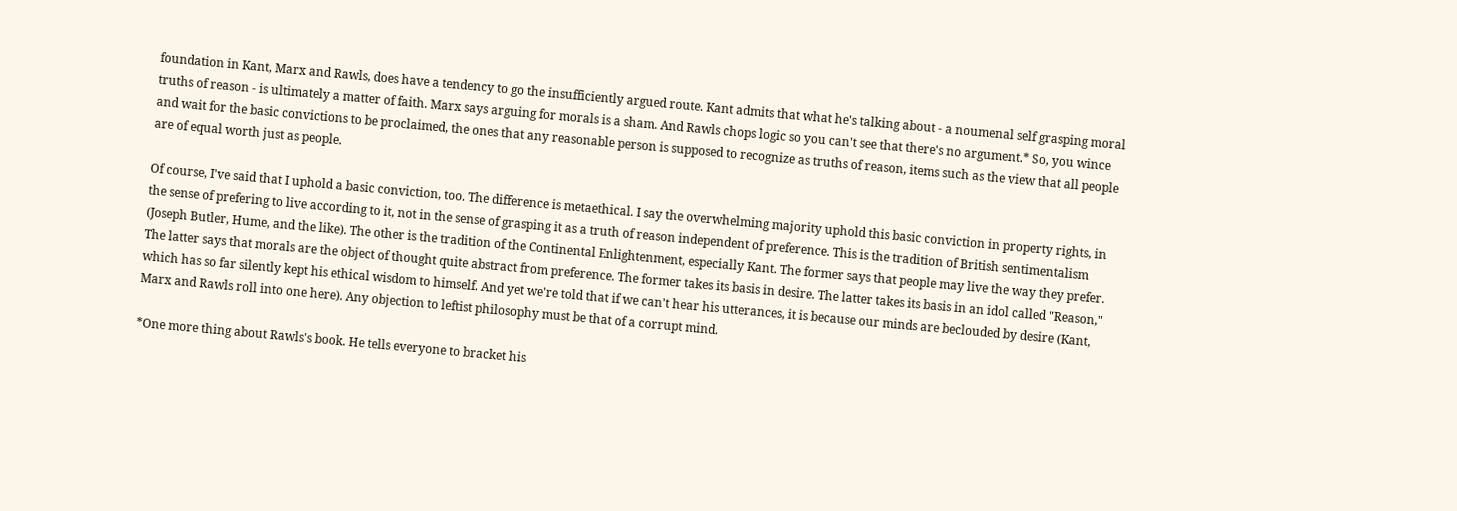foundation in Kant, Marx and Rawls, does have a tendency to go the insufficiently argued route. Kant admits that what he's talking about - a noumenal self grasping moral truths of reason - is ultimately a matter of faith. Marx says arguing for morals is a sham. And Rawls chops logic so you can't see that there's no argument.* So, you wince and wait for the basic convictions to be proclaimed, the ones that any reasonable person is supposed to recognize as truths of reason, items such as the view that all people are of equal worth just as people.

Of course, I've said that I uphold a basic conviction, too. The difference is metaethical. I say the overwhelming majority uphold this basic conviction in property rights, in the sense of prefering to live according to it, not in the sense of grasping it as a truth of reason independent of preference. This is the tradition of British sentimentalism (Joseph Butler, Hume, and the like). The other is the tradition of the Continental Enlightenment, especially Kant. The former says that people may live the way they prefer. The latter says that morals are the object of thought quite abstract from preference. The former takes its basis in desire. The latter takes its basis in an idol called "Reason," which has so far silently kept his ethical wisdom to himself. And yet we're told that if we can't hear his utterances, it is because our minds are beclouded by desire (Kant, Marx and Rawls roll into one here). Any objection to leftist philosophy must be that of a corrupt mind.

*One more thing about Rawls's book. He tells everyone to bracket his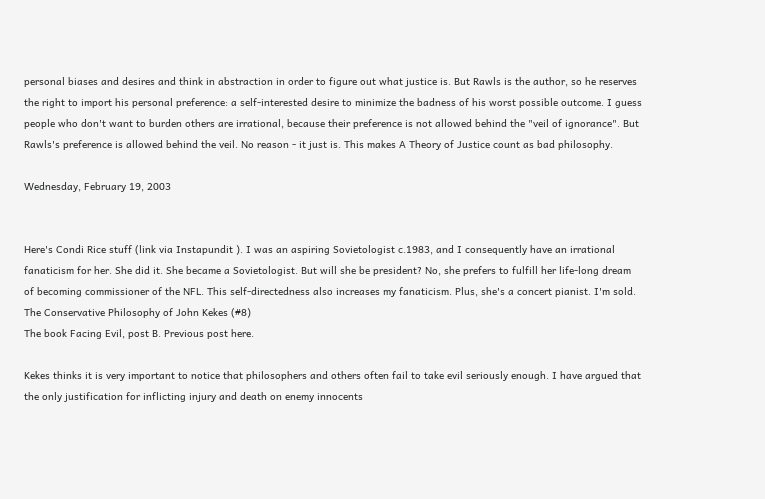personal biases and desires and think in abstraction in order to figure out what justice is. But Rawls is the author, so he reserves the right to import his personal preference: a self-interested desire to minimize the badness of his worst possible outcome. I guess people who don't want to burden others are irrational, because their preference is not allowed behind the "veil of ignorance". But Rawls's preference is allowed behind the veil. No reason - it just is. This makes A Theory of Justice count as bad philosophy.

Wednesday, February 19, 2003


Here's Condi Rice stuff (link via Instapundit ). I was an aspiring Sovietologist c.1983, and I consequently have an irrational fanaticism for her. She did it. She became a Sovietologist. But will she be president? No, she prefers to fulfill her life-long dream of becoming commissioner of the NFL. This self-directedness also increases my fanaticism. Plus, she's a concert pianist. I'm sold.
The Conservative Philosophy of John Kekes (#8)
The book Facing Evil, post B. Previous post here.

Kekes thinks it is very important to notice that philosophers and others often fail to take evil seriously enough. I have argued that the only justification for inflicting injury and death on enemy innocents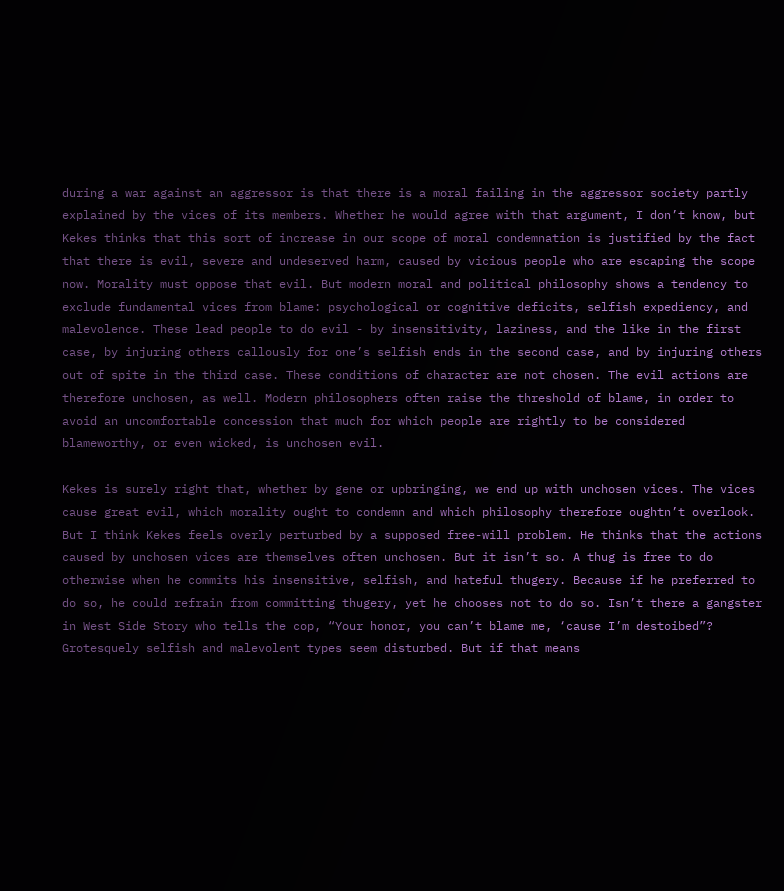during a war against an aggressor is that there is a moral failing in the aggressor society partly explained by the vices of its members. Whether he would agree with that argument, I don’t know, but Kekes thinks that this sort of increase in our scope of moral condemnation is justified by the fact that there is evil, severe and undeserved harm, caused by vicious people who are escaping the scope now. Morality must oppose that evil. But modern moral and political philosophy shows a tendency to exclude fundamental vices from blame: psychological or cognitive deficits, selfish expediency, and malevolence. These lead people to do evil - by insensitivity, laziness, and the like in the first case, by injuring others callously for one’s selfish ends in the second case, and by injuring others out of spite in the third case. These conditions of character are not chosen. The evil actions are therefore unchosen, as well. Modern philosophers often raise the threshold of blame, in order to avoid an uncomfortable concession that much for which people are rightly to be considered blameworthy, or even wicked, is unchosen evil.

Kekes is surely right that, whether by gene or upbringing, we end up with unchosen vices. The vices cause great evil, which morality ought to condemn and which philosophy therefore oughtn’t overlook. But I think Kekes feels overly perturbed by a supposed free-will problem. He thinks that the actions caused by unchosen vices are themselves often unchosen. But it isn’t so. A thug is free to do otherwise when he commits his insensitive, selfish, and hateful thugery. Because if he preferred to do so, he could refrain from committing thugery, yet he chooses not to do so. Isn’t there a gangster in West Side Story who tells the cop, “Your honor, you can’t blame me, ‘cause I’m destoibed”? Grotesquely selfish and malevolent types seem disturbed. But if that means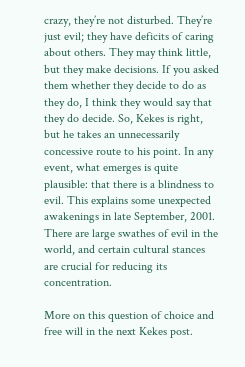crazy, they’re not disturbed. They’re just evil; they have deficits of caring about others. They may think little, but they make decisions. If you asked them whether they decide to do as they do, I think they would say that they do decide. So, Kekes is right, but he takes an unnecessarily concessive route to his point. In any event, what emerges is quite plausible: that there is a blindness to evil. This explains some unexpected awakenings in late September, 2001. There are large swathes of evil in the world, and certain cultural stances are crucial for reducing its concentration.

More on this question of choice and free will in the next Kekes post.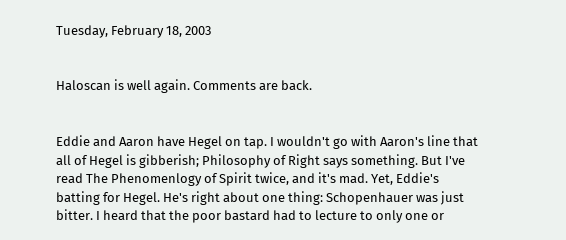Tuesday, February 18, 2003


Haloscan is well again. Comments are back.


Eddie and Aaron have Hegel on tap. I wouldn't go with Aaron's line that all of Hegel is gibberish; Philosophy of Right says something. But I've read The Phenomenlogy of Spirit twice, and it's mad. Yet, Eddie's batting for Hegel. He's right about one thing: Schopenhauer was just bitter. I heard that the poor bastard had to lecture to only one or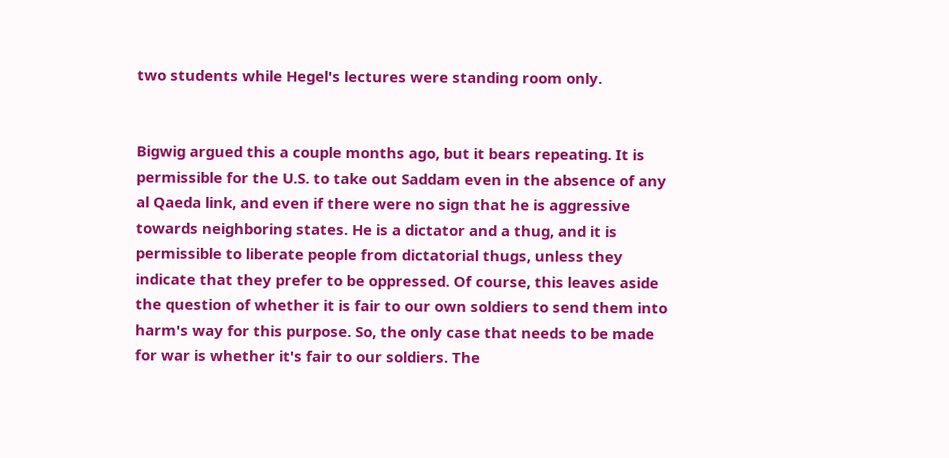two students while Hegel's lectures were standing room only.


Bigwig argued this a couple months ago, but it bears repeating. It is permissible for the U.S. to take out Saddam even in the absence of any al Qaeda link, and even if there were no sign that he is aggressive towards neighboring states. He is a dictator and a thug, and it is permissible to liberate people from dictatorial thugs, unless they indicate that they prefer to be oppressed. Of course, this leaves aside the question of whether it is fair to our own soldiers to send them into harm's way for this purpose. So, the only case that needs to be made for war is whether it's fair to our soldiers. The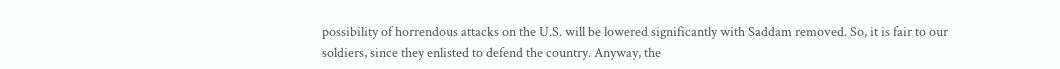possibility of horrendous attacks on the U.S. will be lowered significantly with Saddam removed. So, it is fair to our soldiers, since they enlisted to defend the country. Anyway, the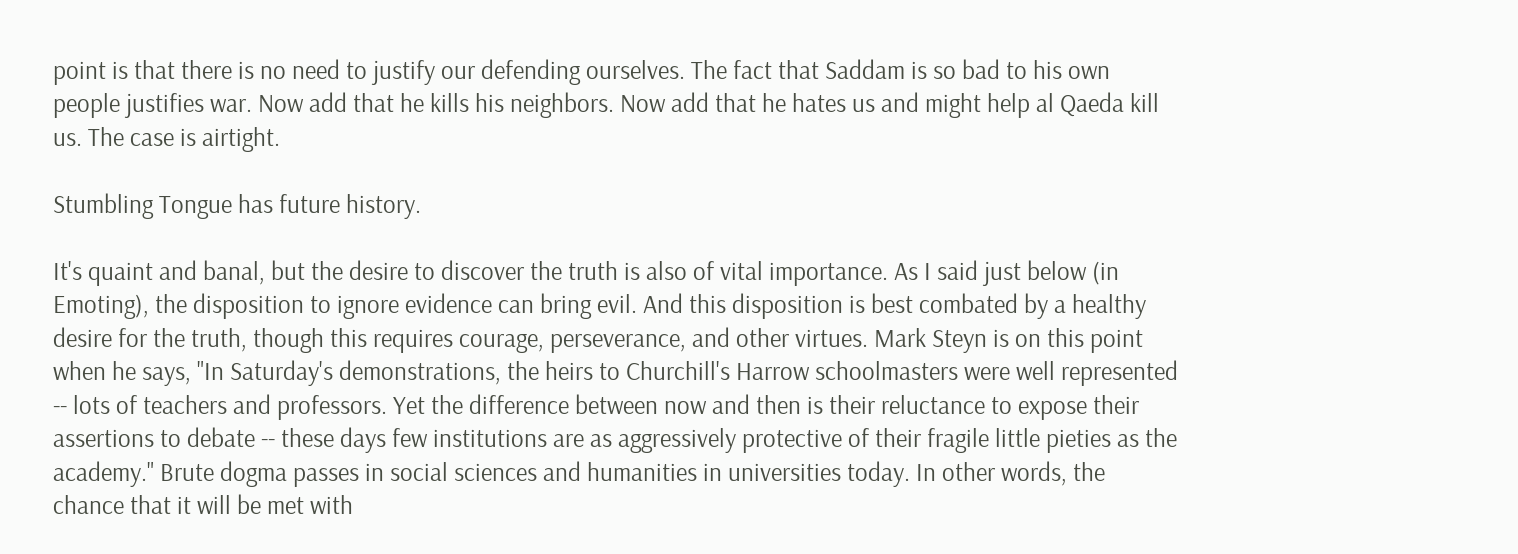point is that there is no need to justify our defending ourselves. The fact that Saddam is so bad to his own people justifies war. Now add that he kills his neighbors. Now add that he hates us and might help al Qaeda kill us. The case is airtight.

Stumbling Tongue has future history.

It's quaint and banal, but the desire to discover the truth is also of vital importance. As I said just below (in Emoting), the disposition to ignore evidence can bring evil. And this disposition is best combated by a healthy desire for the truth, though this requires courage, perseverance, and other virtues. Mark Steyn is on this point when he says, "In Saturday's demonstrations, the heirs to Churchill's Harrow schoolmasters were well represented -- lots of teachers and professors. Yet the difference between now and then is their reluctance to expose their assertions to debate -- these days few institutions are as aggressively protective of their fragile little pieties as the academy." Brute dogma passes in social sciences and humanities in universities today. In other words, the chance that it will be met with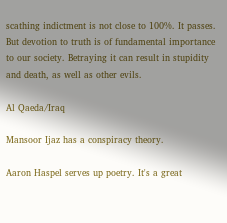scathing indictment is not close to 100%. It passes. But devotion to truth is of fundamental importance to our society. Betraying it can result in stupidity and death, as well as other evils.

Al Qaeda/Iraq

Mansoor Ijaz has a conspiracy theory.

Aaron Haspel serves up poetry. It's a great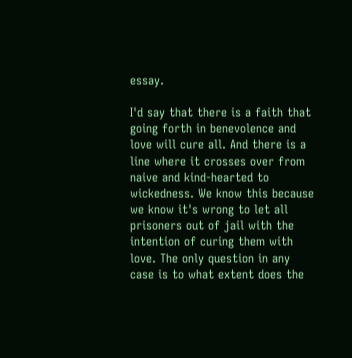essay.

I'd say that there is a faith that going forth in benevolence and love will cure all. And there is a line where it crosses over from naive and kind-hearted to wickedness. We know this because we know it's wrong to let all prisoners out of jail with the intention of curing them with love. The only question in any case is to what extent does the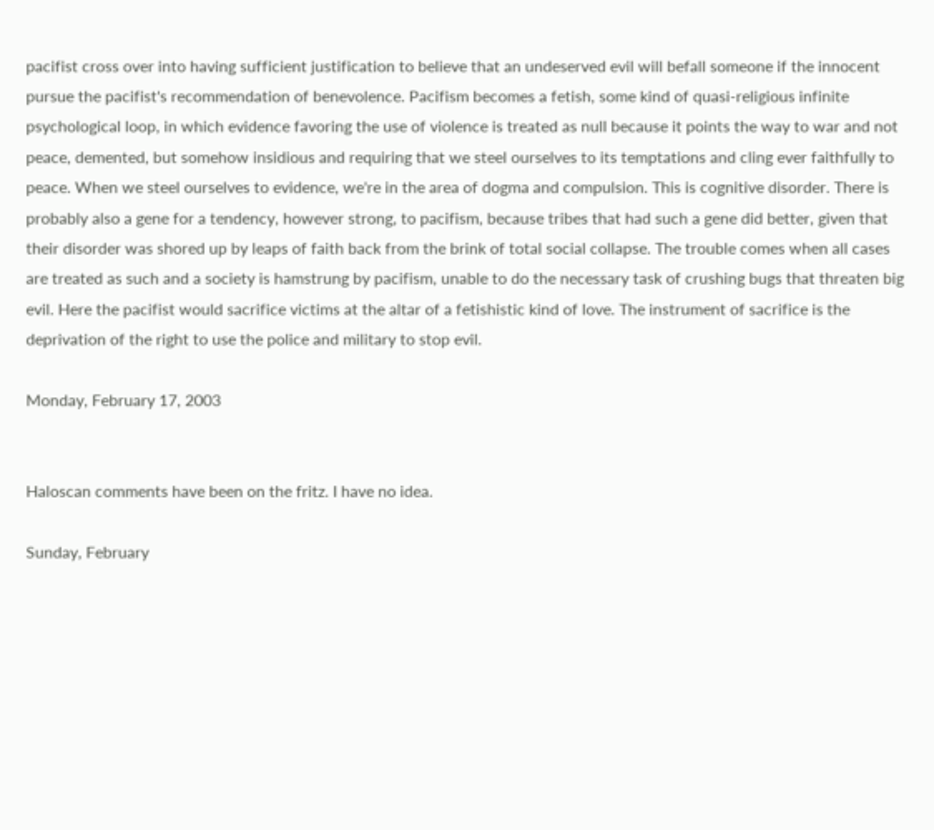pacifist cross over into having sufficient justification to believe that an undeserved evil will befall someone if the innocent pursue the pacifist's recommendation of benevolence. Pacifism becomes a fetish, some kind of quasi-religious infinite psychological loop, in which evidence favoring the use of violence is treated as null because it points the way to war and not peace, demented, but somehow insidious and requiring that we steel ourselves to its temptations and cling ever faithfully to peace. When we steel ourselves to evidence, we're in the area of dogma and compulsion. This is cognitive disorder. There is probably also a gene for a tendency, however strong, to pacifism, because tribes that had such a gene did better, given that their disorder was shored up by leaps of faith back from the brink of total social collapse. The trouble comes when all cases are treated as such and a society is hamstrung by pacifism, unable to do the necessary task of crushing bugs that threaten big evil. Here the pacifist would sacrifice victims at the altar of a fetishistic kind of love. The instrument of sacrifice is the deprivation of the right to use the police and military to stop evil.

Monday, February 17, 2003


Haloscan comments have been on the fritz. I have no idea.

Sunday, February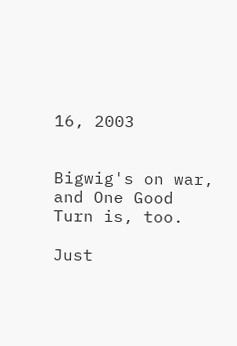16, 2003


Bigwig's on war, and One Good Turn is, too.

Just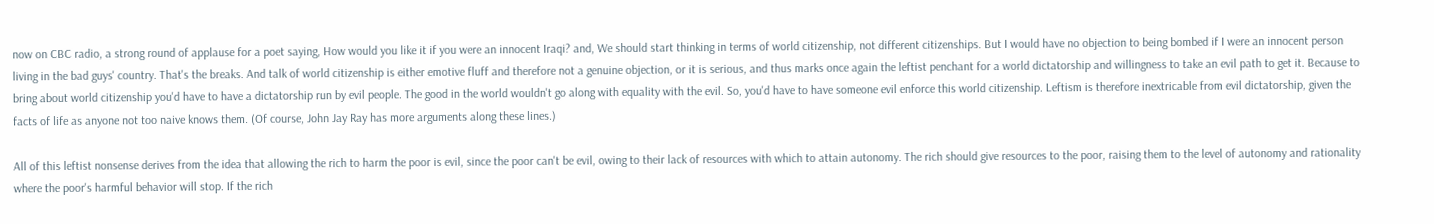now on CBC radio, a strong round of applause for a poet saying, How would you like it if you were an innocent Iraqi? and, We should start thinking in terms of world citizenship, not different citizenships. But I would have no objection to being bombed if I were an innocent person living in the bad guys' country. That's the breaks. And talk of world citizenship is either emotive fluff and therefore not a genuine objection, or it is serious, and thus marks once again the leftist penchant for a world dictatorship and willingness to take an evil path to get it. Because to bring about world citizenship you'd have to have a dictatorship run by evil people. The good in the world wouldn't go along with equality with the evil. So, you'd have to have someone evil enforce this world citizenship. Leftism is therefore inextricable from evil dictatorship, given the facts of life as anyone not too naive knows them. (Of course, John Jay Ray has more arguments along these lines.)

All of this leftist nonsense derives from the idea that allowing the rich to harm the poor is evil, since the poor can't be evil, owing to their lack of resources with which to attain autonomy. The rich should give resources to the poor, raising them to the level of autonomy and rationality where the poor's harmful behavior will stop. If the rich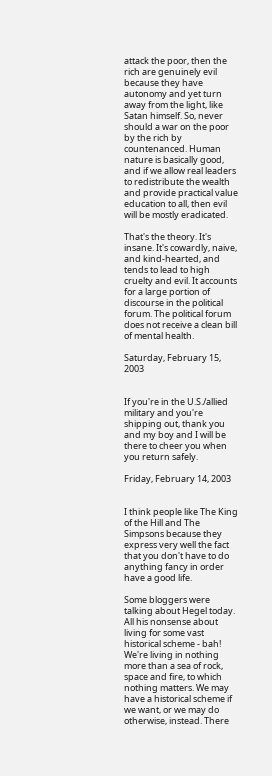attack the poor, then the rich are genuinely evil because they have autonomy and yet turn away from the light, like Satan himself. So, never should a war on the poor by the rich by countenanced. Human nature is basically good, and if we allow real leaders to redistribute the wealth and provide practical value education to all, then evil will be mostly eradicated.

That's the theory. It's insane. It's cowardly, naive, and kind-hearted, and tends to lead to high cruelty and evil. It accounts for a large portion of discourse in the political forum. The political forum does not receive a clean bill of mental health.

Saturday, February 15, 2003


If you're in the U.S./allied military and you're shipping out, thank you and my boy and I will be there to cheer you when you return safely.

Friday, February 14, 2003


I think people like The King of the Hill and The Simpsons because they express very well the fact that you don't have to do anything fancy in order have a good life.

Some bloggers were talking about Hegel today. All his nonsense about living for some vast historical scheme - bah! We're living in nothing more than a sea of rock, space and fire, to which nothing matters. We may have a historical scheme if we want, or we may do otherwise, instead. There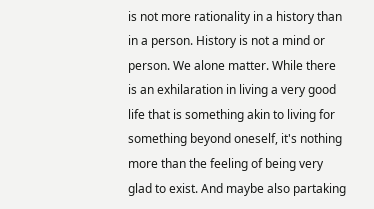is not more rationality in a history than in a person. History is not a mind or person. We alone matter. While there is an exhilaration in living a very good life that is something akin to living for something beyond oneself, it's nothing more than the feeling of being very glad to exist. And maybe also partaking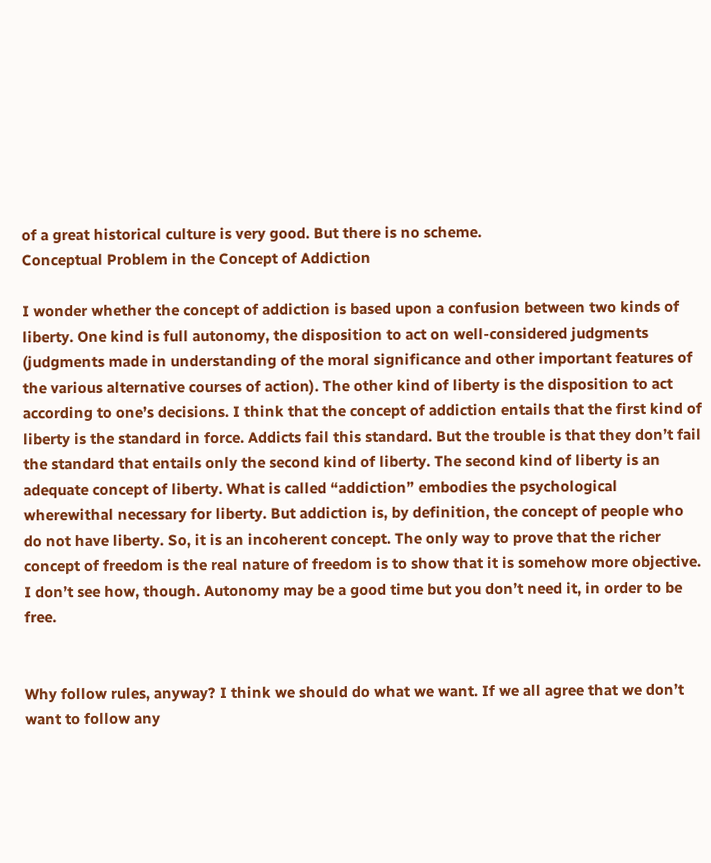of a great historical culture is very good. But there is no scheme.
Conceptual Problem in the Concept of Addiction

I wonder whether the concept of addiction is based upon a confusion between two kinds of liberty. One kind is full autonomy, the disposition to act on well-considered judgments (judgments made in understanding of the moral significance and other important features of the various alternative courses of action). The other kind of liberty is the disposition to act according to one’s decisions. I think that the concept of addiction entails that the first kind of liberty is the standard in force. Addicts fail this standard. But the trouble is that they don’t fail the standard that entails only the second kind of liberty. The second kind of liberty is an adequate concept of liberty. What is called “addiction” embodies the psychological wherewithal necessary for liberty. But addiction is, by definition, the concept of people who do not have liberty. So, it is an incoherent concept. The only way to prove that the richer concept of freedom is the real nature of freedom is to show that it is somehow more objective. I don’t see how, though. Autonomy may be a good time but you don’t need it, in order to be free.


Why follow rules, anyway? I think we should do what we want. If we all agree that we don’t want to follow any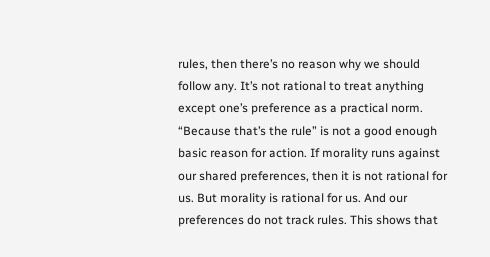rules, then there’s no reason why we should follow any. It’s not rational to treat anything except one’s preference as a practical norm. “Because that’s the rule” is not a good enough basic reason for action. If morality runs against our shared preferences, then it is not rational for us. But morality is rational for us. And our preferences do not track rules. This shows that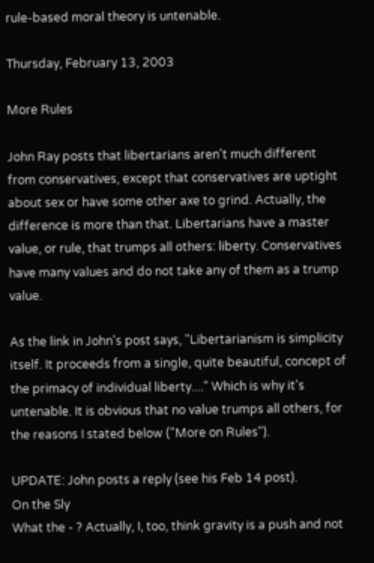rule-based moral theory is untenable.

Thursday, February 13, 2003

More Rules

John Ray posts that libertarians aren't much different from conservatives, except that conservatives are uptight about sex or have some other axe to grind. Actually, the difference is more than that. Libertarians have a master value, or rule, that trumps all others: liberty. Conservatives have many values and do not take any of them as a trump value.

As the link in John's post says, "Libertarianism is simplicity itself. It proceeds from a single, quite beautiful, concept of the primacy of individual liberty...." Which is why it's untenable. It is obvious that no value trumps all others, for the reasons I stated below ("More on Rules").

UPDATE: John posts a reply (see his Feb 14 post).
On the Sly
What the - ? Actually, I, too, think gravity is a push and not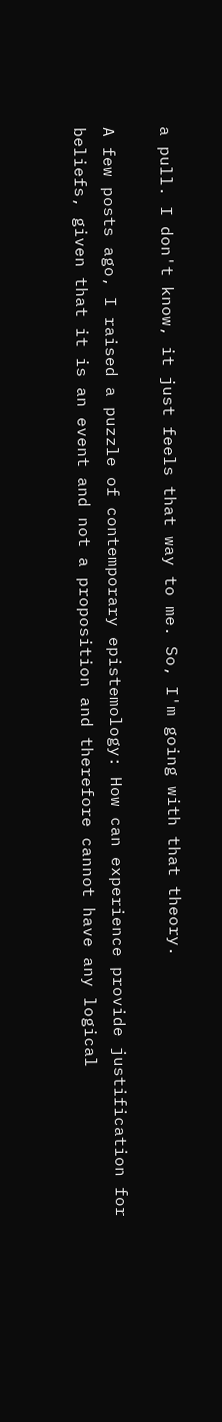a pull. I don't know, it just feels that way to me. So, I'm going with that theory.

A few posts ago, I raised a puzzle of contemporary epistemology: How can experience provide justification for beliefs, given that it is an event and not a proposition and therefore cannot have any logical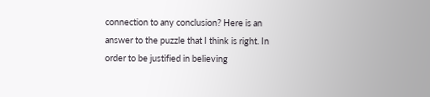connection to any conclusion? Here is an answer to the puzzle that I think is right. In order to be justified in believing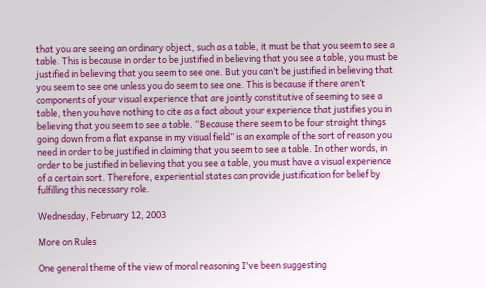that you are seeing an ordinary object, such as a table, it must be that you seem to see a table. This is because in order to be justified in believing that you see a table, you must be justified in believing that you seem to see one. But you can’t be justified in believing that you seem to see one unless you do seem to see one. This is because if there aren’t components of your visual experience that are jointly constitutive of seeming to see a table, then you have nothing to cite as a fact about your experience that justifies you in believing that you seem to see a table. “Because there seem to be four straight things going down from a flat expanse in my visual field” is an example of the sort of reason you need in order to be justified in claiming that you seem to see a table. In other words, in order to be justified in believing that you see a table, you must have a visual experience of a certain sort. Therefore, experiential states can provide justification for belief by fulfilling this necessary role.

Wednesday, February 12, 2003

More on Rules

One general theme of the view of moral reasoning I've been suggesting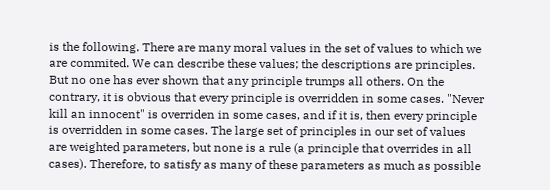is the following. There are many moral values in the set of values to which we are commited. We can describe these values; the descriptions are principles. But no one has ever shown that any principle trumps all others. On the contrary, it is obvious that every principle is overridden in some cases. "Never kill an innocent" is overriden in some cases, and if it is, then every principle is overridden in some cases. The large set of principles in our set of values are weighted parameters, but none is a rule (a principle that overrides in all cases). Therefore, to satisfy as many of these parameters as much as possible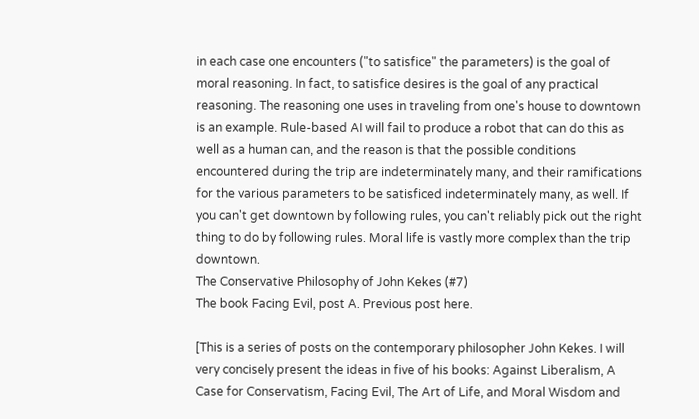in each case one encounters ("to satisfice" the parameters) is the goal of moral reasoning. In fact, to satisfice desires is the goal of any practical reasoning. The reasoning one uses in traveling from one's house to downtown is an example. Rule-based AI will fail to produce a robot that can do this as well as a human can, and the reason is that the possible conditions encountered during the trip are indeterminately many, and their ramifications for the various parameters to be satisficed indeterminately many, as well. If you can't get downtown by following rules, you can't reliably pick out the right thing to do by following rules. Moral life is vastly more complex than the trip downtown.
The Conservative Philosophy of John Kekes (#7)
The book Facing Evil, post A. Previous post here.

[This is a series of posts on the contemporary philosopher John Kekes. I will very concisely present the ideas in five of his books: Against Liberalism, A Case for Conservatism, Facing Evil, The Art of Life, and Moral Wisdom and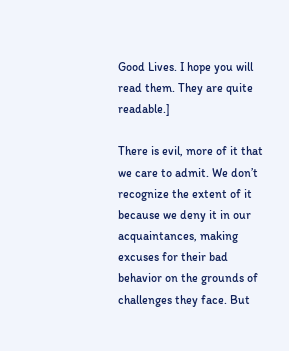Good Lives. I hope you will read them. They are quite readable.]

There is evil, more of it that we care to admit. We don’t recognize the extent of it because we deny it in our acquaintances, making excuses for their bad behavior on the grounds of challenges they face. But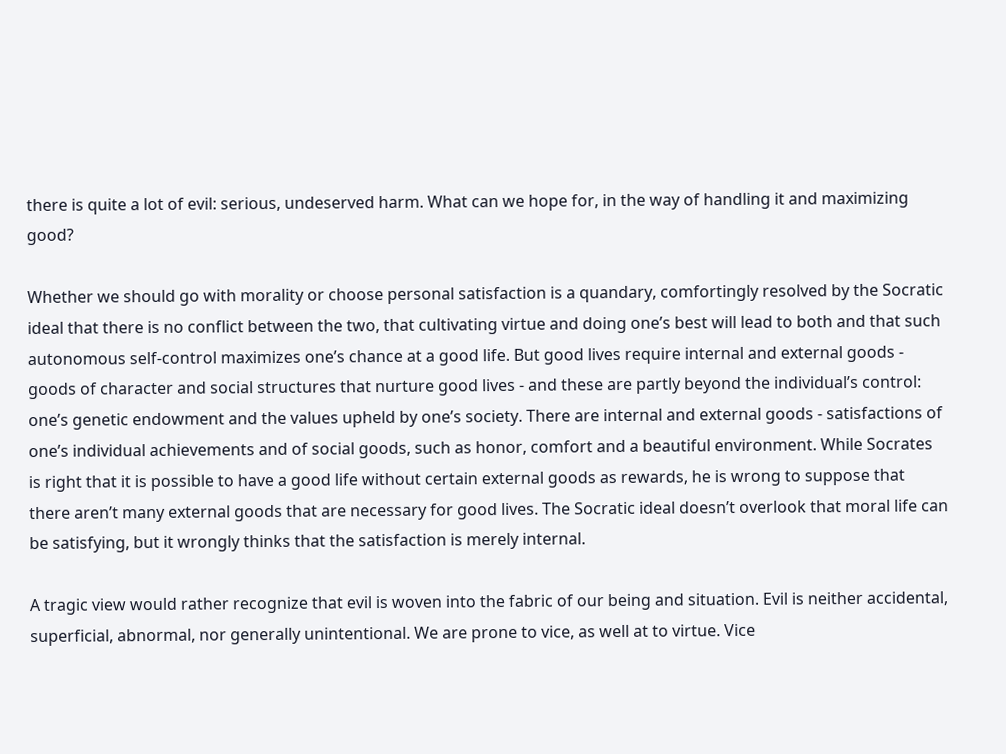there is quite a lot of evil: serious, undeserved harm. What can we hope for, in the way of handling it and maximizing good?

Whether we should go with morality or choose personal satisfaction is a quandary, comfortingly resolved by the Socratic ideal that there is no conflict between the two, that cultivating virtue and doing one’s best will lead to both and that such autonomous self-control maximizes one’s chance at a good life. But good lives require internal and external goods - goods of character and social structures that nurture good lives - and these are partly beyond the individual’s control: one’s genetic endowment and the values upheld by one’s society. There are internal and external goods - satisfactions of one’s individual achievements and of social goods, such as honor, comfort and a beautiful environment. While Socrates is right that it is possible to have a good life without certain external goods as rewards, he is wrong to suppose that there aren’t many external goods that are necessary for good lives. The Socratic ideal doesn’t overlook that moral life can be satisfying, but it wrongly thinks that the satisfaction is merely internal.

A tragic view would rather recognize that evil is woven into the fabric of our being and situation. Evil is neither accidental, superficial, abnormal, nor generally unintentional. We are prone to vice, as well at to virtue. Vice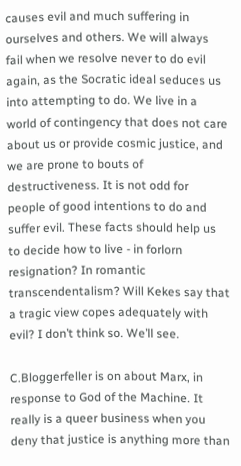causes evil and much suffering in ourselves and others. We will always fail when we resolve never to do evil again, as the Socratic ideal seduces us into attempting to do. We live in a world of contingency that does not care about us or provide cosmic justice, and we are prone to bouts of destructiveness. It is not odd for people of good intentions to do and suffer evil. These facts should help us to decide how to live - in forlorn resignation? In romantic transcendentalism? Will Kekes say that a tragic view copes adequately with evil? I don’t think so. We’ll see.

C.Bloggerfeller is on about Marx, in response to God of the Machine. It really is a queer business when you deny that justice is anything more than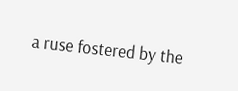a ruse fostered by the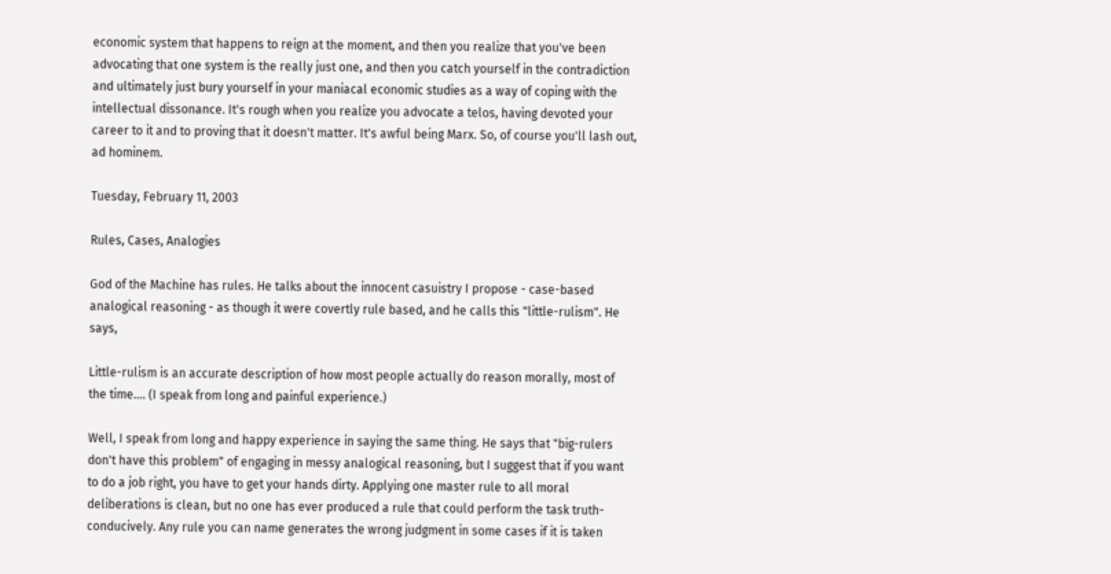economic system that happens to reign at the moment, and then you realize that you've been advocating that one system is the really just one, and then you catch yourself in the contradiction and ultimately just bury yourself in your maniacal economic studies as a way of coping with the intellectual dissonance. It's rough when you realize you advocate a telos, having devoted your career to it and to proving that it doesn't matter. It's awful being Marx. So, of course you'll lash out, ad hominem.

Tuesday, February 11, 2003

Rules, Cases, Analogies

God of the Machine has rules. He talks about the innocent casuistry I propose - case-based analogical reasoning - as though it were covertly rule based, and he calls this "little-rulism". He says,

Little-rulism is an accurate description of how most people actually do reason morally, most of the time.... (I speak from long and painful experience.)

Well, I speak from long and happy experience in saying the same thing. He says that "big-rulers don't have this problem" of engaging in messy analogical reasoning, but I suggest that if you want to do a job right, you have to get your hands dirty. Applying one master rule to all moral deliberations is clean, but no one has ever produced a rule that could perform the task truth-conducively. Any rule you can name generates the wrong judgment in some cases if it is taken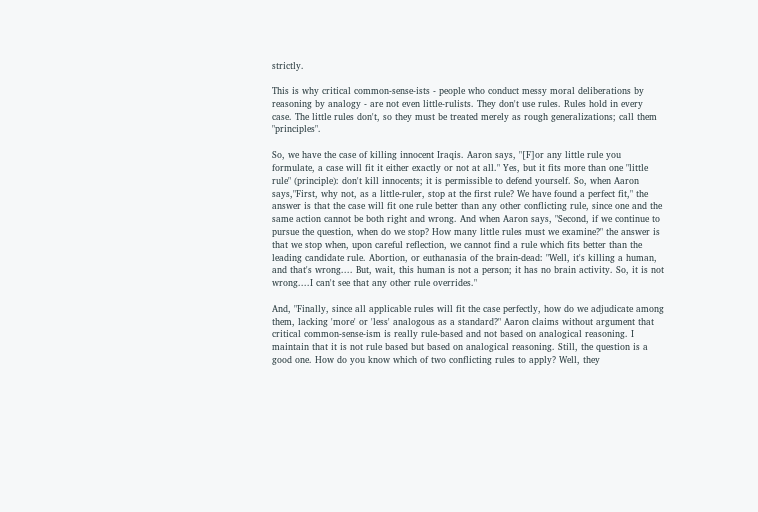strictly.

This is why critical common-sense-ists - people who conduct messy moral deliberations by reasoning by analogy - are not even little-rulists. They don't use rules. Rules hold in every case. The little rules don't, so they must be treated merely as rough generalizations; call them "principles".

So, we have the case of killing innocent Iraqis. Aaron says, "[F]or any little rule you formulate, a case will fit it either exactly or not at all." Yes, but it fits more than one "little rule" (principle): don't kill innocents; it is permissible to defend yourself. So, when Aaron says,"First, why not, as a little-ruler, stop at the first rule? We have found a perfect fit," the answer is that the case will fit one rule better than any other conflicting rule, since one and the same action cannot be both right and wrong. And when Aaron says, "Second, if we continue to pursue the question, when do we stop? How many little rules must we examine?" the answer is that we stop when, upon careful reflection, we cannot find a rule which fits better than the leading candidate rule. Abortion, or euthanasia of the brain-dead: "Well, it's killing a human, and that's wrong.... But, wait, this human is not a person; it has no brain activity. So, it is not wrong....I can't see that any other rule overrides."

And, "Finally, since all applicable rules will fit the case perfectly, how do we adjudicate among them, lacking 'more' or 'less' analogous as a standard?" Aaron claims without argument that critical common-sense-ism is really rule-based and not based on analogical reasoning. I maintain that it is not rule based but based on analogical reasoning. Still, the question is a good one. How do you know which of two conflicting rules to apply? Well, they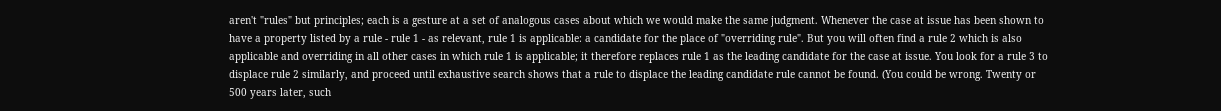aren't "rules" but principles; each is a gesture at a set of analogous cases about which we would make the same judgment. Whenever the case at issue has been shown to have a property listed by a rule - rule 1 - as relevant, rule 1 is applicable: a candidate for the place of "overriding rule". But you will often find a rule 2 which is also applicable and overriding in all other cases in which rule 1 is applicable; it therefore replaces rule 1 as the leading candidate for the case at issue. You look for a rule 3 to displace rule 2 similarly, and proceed until exhaustive search shows that a rule to displace the leading candidate rule cannot be found. (You could be wrong. Twenty or 500 years later, such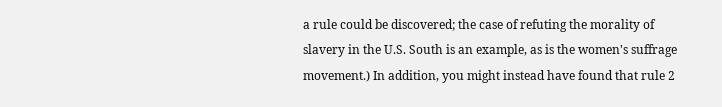a rule could be discovered; the case of refuting the morality of slavery in the U.S. South is an example, as is the women's suffrage movement.) In addition, you might instead have found that rule 2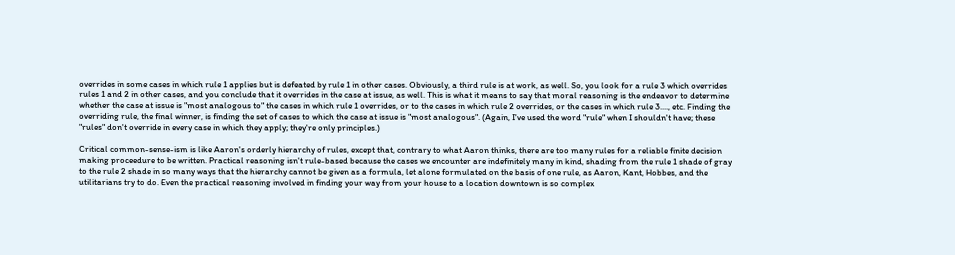overrides in some cases in which rule 1 applies but is defeated by rule 1 in other cases. Obviously, a third rule is at work, as well. So, you look for a rule 3 which overrides rules 1 and 2 in other cases, and you conclude that it overrides in the case at issue, as well. This is what it means to say that moral reasoning is the endeavor to determine whether the case at issue is "most analogous to" the cases in which rule 1 overrides, or to the cases in which rule 2 overrides, or the cases in which rule 3...., etc. Finding the overriding rule, the final winner, is finding the set of cases to which the case at issue is "most analogous". (Again, I've used the word "rule" when I shouldn't have; these "rules" don't override in every case in which they apply; they're only principles.)

Critical common-sense-ism is like Aaron's orderly hierarchy of rules, except that, contrary to what Aaron thinks, there are too many rules for a reliable finite decision making proceedure to be written. Practical reasoning isn't rule-based because the cases we encounter are indefinitely many in kind, shading from the rule 1 shade of gray to the rule 2 shade in so many ways that the hierarchy cannot be given as a formula, let alone formulated on the basis of one rule, as Aaron, Kant, Hobbes, and the utilitarians try to do. Even the practical reasoning involved in finding your way from your house to a location downtown is so complex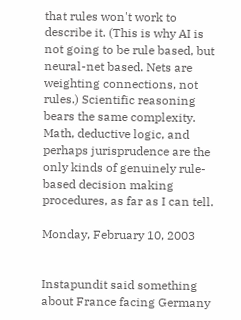that rules won't work to describe it. (This is why AI is not going to be rule based, but neural-net based. Nets are weighting connections, not rules.) Scientific reasoning bears the same complexity. Math, deductive logic, and perhaps jurisprudence are the only kinds of genuinely rule-based decision making procedures, as far as I can tell.

Monday, February 10, 2003


Instapundit said something about France facing Germany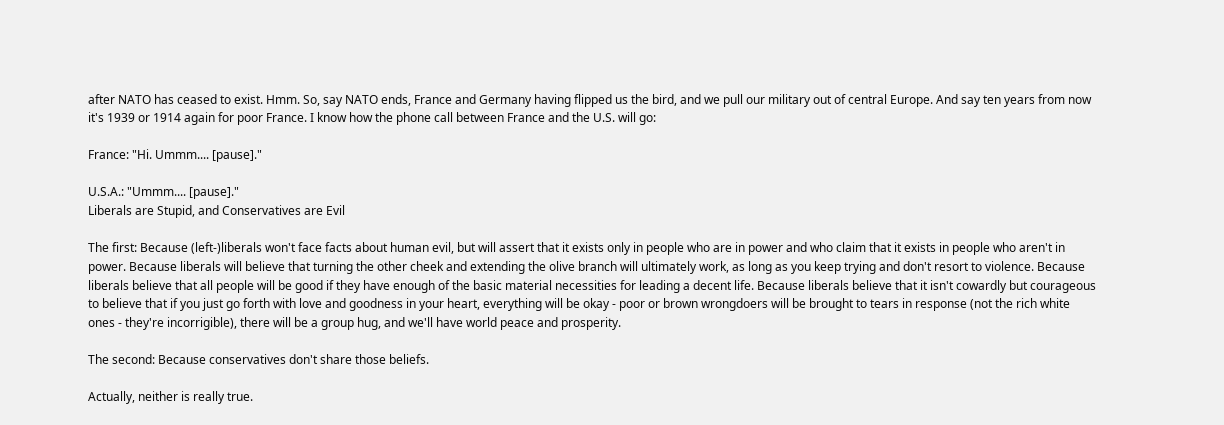after NATO has ceased to exist. Hmm. So, say NATO ends, France and Germany having flipped us the bird, and we pull our military out of central Europe. And say ten years from now it's 1939 or 1914 again for poor France. I know how the phone call between France and the U.S. will go:

France: "Hi. Ummm.... [pause]."

U.S.A.: "Ummm.... [pause]."
Liberals are Stupid, and Conservatives are Evil

The first: Because (left-)liberals won't face facts about human evil, but will assert that it exists only in people who are in power and who claim that it exists in people who aren't in power. Because liberals will believe that turning the other cheek and extending the olive branch will ultimately work, as long as you keep trying and don't resort to violence. Because liberals believe that all people will be good if they have enough of the basic material necessities for leading a decent life. Because liberals believe that it isn't cowardly but courageous to believe that if you just go forth with love and goodness in your heart, everything will be okay - poor or brown wrongdoers will be brought to tears in response (not the rich white ones - they're incorrigible), there will be a group hug, and we'll have world peace and prosperity.

The second: Because conservatives don't share those beliefs.

Actually, neither is really true.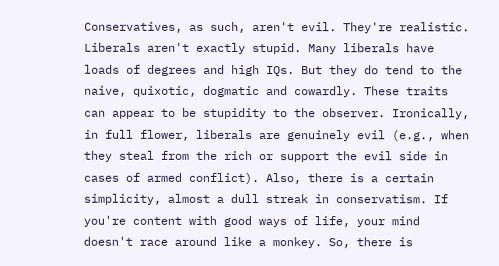Conservatives, as such, aren't evil. They're realistic. Liberals aren't exactly stupid. Many liberals have loads of degrees and high IQs. But they do tend to the naive, quixotic, dogmatic and cowardly. These traits can appear to be stupidity to the observer. Ironically, in full flower, liberals are genuinely evil (e.g., when they steal from the rich or support the evil side in cases of armed conflict). Also, there is a certain simplicity, almost a dull streak in conservatism. If you're content with good ways of life, your mind doesn't race around like a monkey. So, there is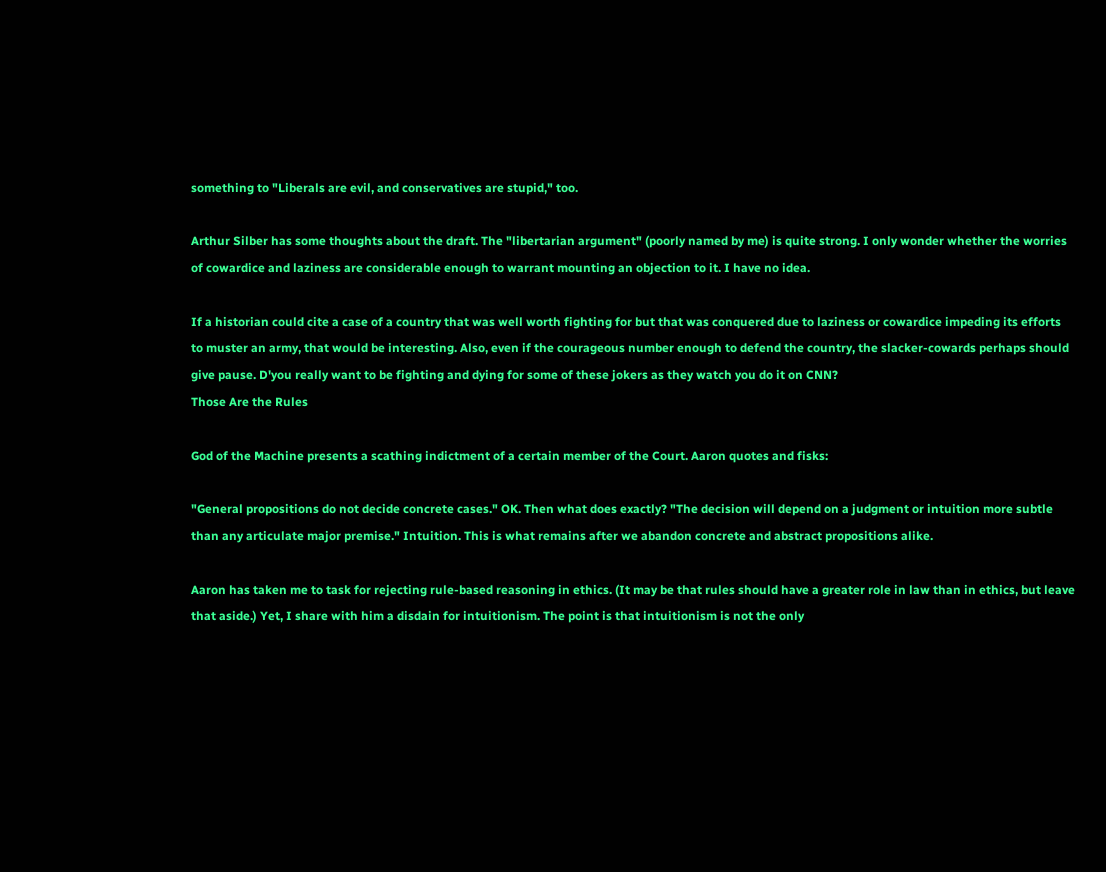something to "Liberals are evil, and conservatives are stupid," too.

Arthur Silber has some thoughts about the draft. The "libertarian argument" (poorly named by me) is quite strong. I only wonder whether the worries of cowardice and laziness are considerable enough to warrant mounting an objection to it. I have no idea.

If a historian could cite a case of a country that was well worth fighting for but that was conquered due to laziness or cowardice impeding its efforts to muster an army, that would be interesting. Also, even if the courageous number enough to defend the country, the slacker-cowards perhaps should give pause. D'you really want to be fighting and dying for some of these jokers as they watch you do it on CNN?
Those Are the Rules

God of the Machine presents a scathing indictment of a certain member of the Court. Aaron quotes and fisks:

"General propositions do not decide concrete cases." OK. Then what does exactly? "The decision will depend on a judgment or intuition more subtle than any articulate major premise." Intuition. This is what remains after we abandon concrete and abstract propositions alike.

Aaron has taken me to task for rejecting rule-based reasoning in ethics. (It may be that rules should have a greater role in law than in ethics, but leave that aside.) Yet, I share with him a disdain for intuitionism. The point is that intuitionism is not the only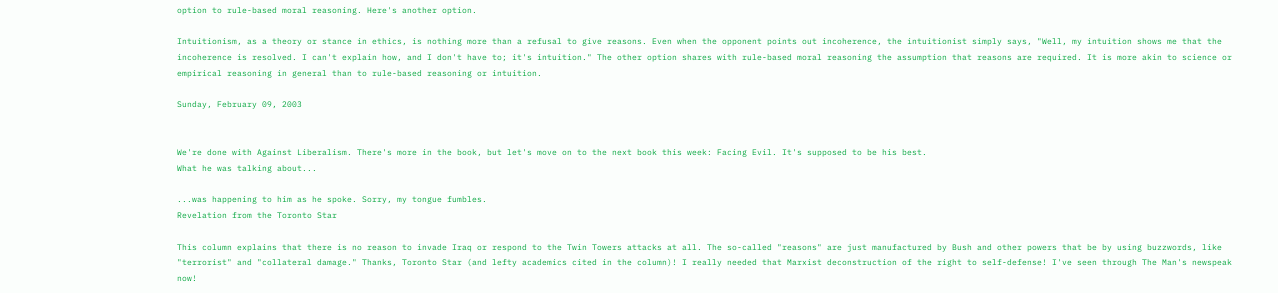option to rule-based moral reasoning. Here's another option.

Intuitionism, as a theory or stance in ethics, is nothing more than a refusal to give reasons. Even when the opponent points out incoherence, the intuitionist simply says, "Well, my intuition shows me that the incoherence is resolved. I can't explain how, and I don't have to; it's intuition." The other option shares with rule-based moral reasoning the assumption that reasons are required. It is more akin to science or empirical reasoning in general than to rule-based reasoning or intuition.

Sunday, February 09, 2003


We're done with Against Liberalism. There's more in the book, but let's move on to the next book this week: Facing Evil. It's supposed to be his best.
What he was talking about...

...was happening to him as he spoke. Sorry, my tongue fumbles.
Revelation from the Toronto Star

This column explains that there is no reason to invade Iraq or respond to the Twin Towers attacks at all. The so-called "reasons" are just manufactured by Bush and other powers that be by using buzzwords, like "terrorist" and "collateral damage." Thanks, Toronto Star (and lefty academics cited in the column)! I really needed that Marxist deconstruction of the right to self-defense! I've seen through The Man's newspeak now!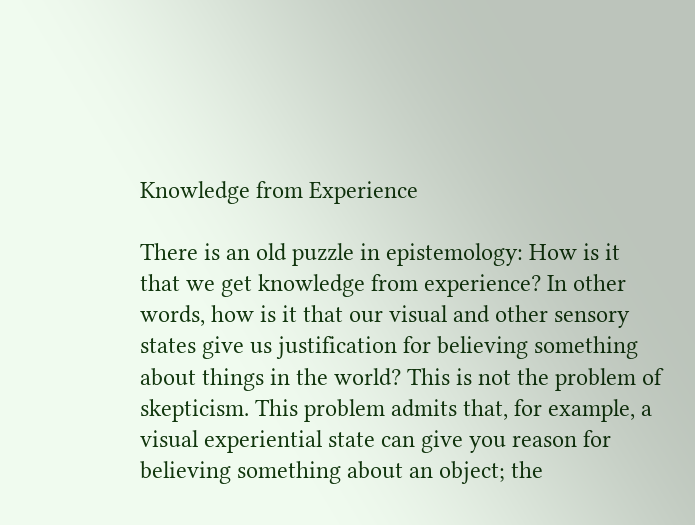Knowledge from Experience

There is an old puzzle in epistemology: How is it that we get knowledge from experience? In other words, how is it that our visual and other sensory states give us justification for believing something about things in the world? This is not the problem of skepticism. This problem admits that, for example, a visual experiential state can give you reason for believing something about an object; the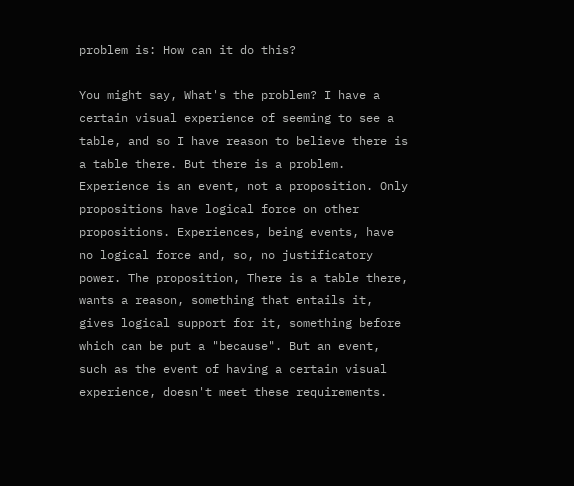problem is: How can it do this?

You might say, What's the problem? I have a certain visual experience of seeming to see a table, and so I have reason to believe there is a table there. But there is a problem. Experience is an event, not a proposition. Only propositions have logical force on other propositions. Experiences, being events, have no logical force and, so, no justificatory power. The proposition, There is a table there, wants a reason, something that entails it, gives logical support for it, something before which can be put a "because". But an event, such as the event of having a certain visual experience, doesn't meet these requirements.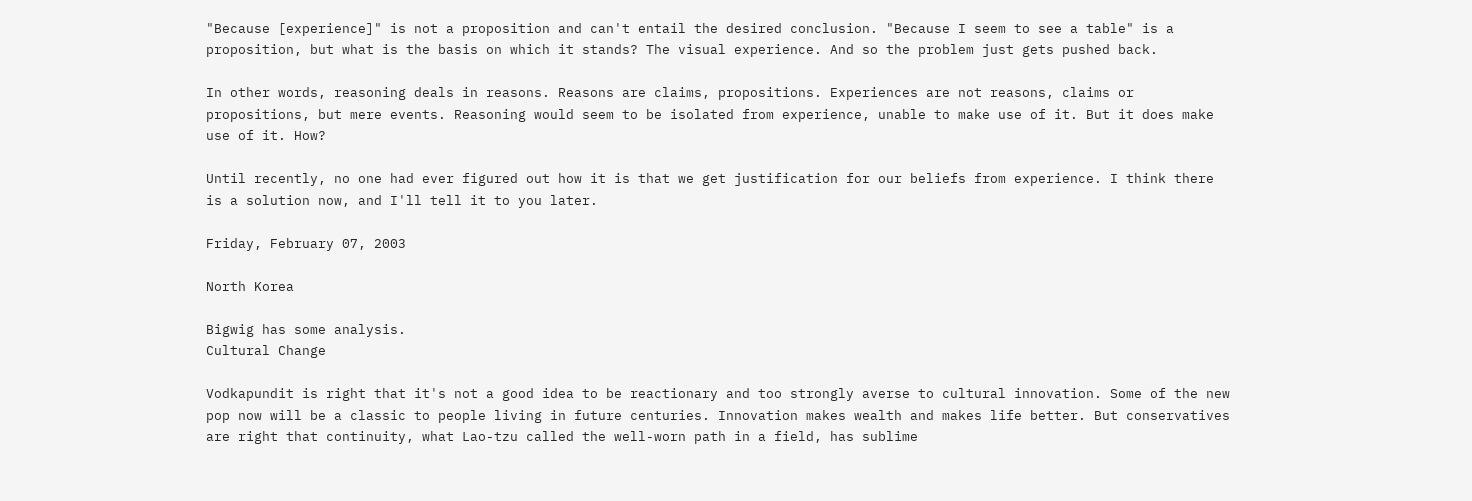"Because [experience]" is not a proposition and can't entail the desired conclusion. "Because I seem to see a table" is a proposition, but what is the basis on which it stands? The visual experience. And so the problem just gets pushed back.

In other words, reasoning deals in reasons. Reasons are claims, propositions. Experiences are not reasons, claims or propositions, but mere events. Reasoning would seem to be isolated from experience, unable to make use of it. But it does make use of it. How?

Until recently, no one had ever figured out how it is that we get justification for our beliefs from experience. I think there is a solution now, and I'll tell it to you later.

Friday, February 07, 2003

North Korea

Bigwig has some analysis.
Cultural Change

Vodkapundit is right that it's not a good idea to be reactionary and too strongly averse to cultural innovation. Some of the new pop now will be a classic to people living in future centuries. Innovation makes wealth and makes life better. But conservatives are right that continuity, what Lao-tzu called the well-worn path in a field, has sublime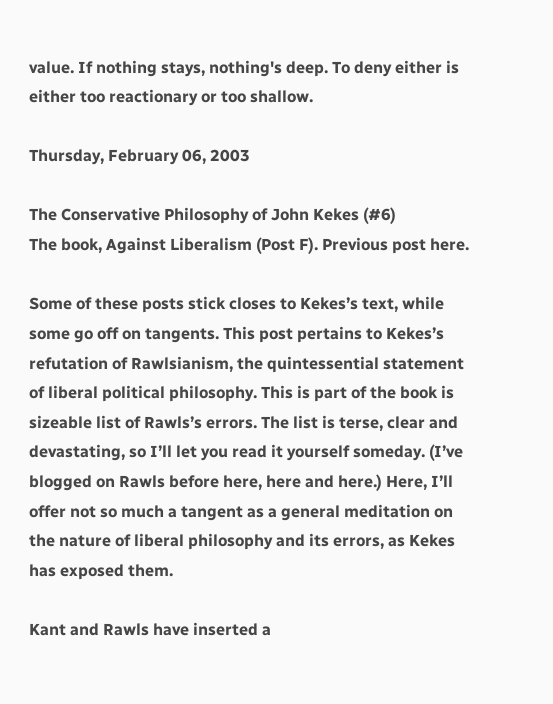value. If nothing stays, nothing's deep. To deny either is either too reactionary or too shallow.

Thursday, February 06, 2003

The Conservative Philosophy of John Kekes (#6)
The book, Against Liberalism (Post F). Previous post here.

Some of these posts stick closes to Kekes’s text, while some go off on tangents. This post pertains to Kekes’s refutation of Rawlsianism, the quintessential statement of liberal political philosophy. This is part of the book is sizeable list of Rawls’s errors. The list is terse, clear and devastating, so I’ll let you read it yourself someday. (I’ve blogged on Rawls before here, here and here.) Here, I’ll offer not so much a tangent as a general meditation on the nature of liberal philosophy and its errors, as Kekes has exposed them.

Kant and Rawls have inserted a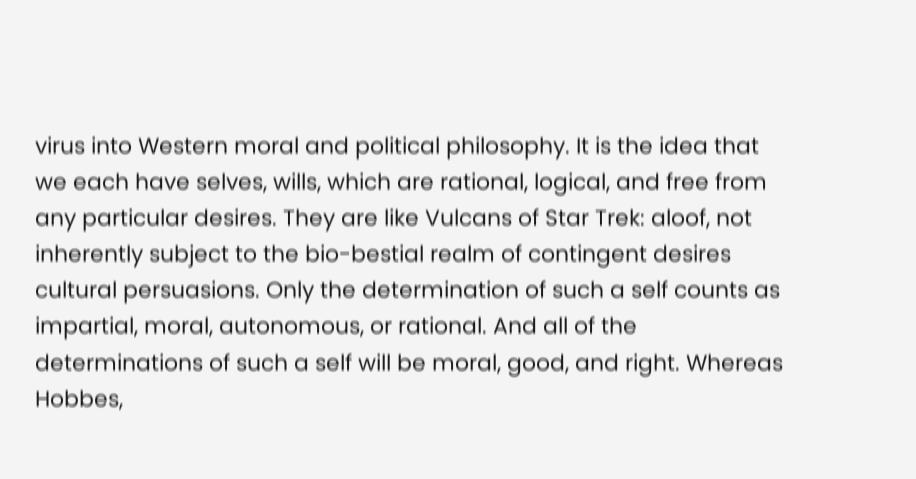virus into Western moral and political philosophy. It is the idea that we each have selves, wills, which are rational, logical, and free from any particular desires. They are like Vulcans of Star Trek: aloof, not inherently subject to the bio-bestial realm of contingent desires cultural persuasions. Only the determination of such a self counts as impartial, moral, autonomous, or rational. And all of the determinations of such a self will be moral, good, and right. Whereas Hobbes,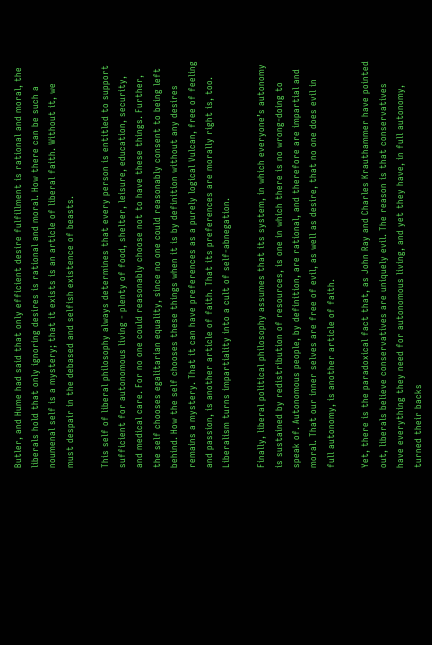Butler, and Hume had said that only efficient desire fulfillment is rational and moral, the liberals hold that only ignoring desires is rational and moral. How there can be such a noumenal self is a mystery; that it exists is an article of liberal faith. Without it, we must despair in the debased and selfish existence of beasts.

This self of liberal philosophy always determines that every person is entitled to support sufficient for autonomous living - plenty of food, shelter, leisure, education, security, and medical care. For no one could reasonably choose not to have these things. Further, the self chooses egalitarian equality, since no one could reasonably consent to being left behind. How the self chooses these things when it is by definition without any desires remains a mystery. That it can have preferences as a purely logical Vulcan, free of feeling and passion, is another article of faith. That its preferences are morally right is, too. Liberalism turns impartiality into a cult of self-abnegation.

Finally, liberal political philosophy assumes that its system, in which everyone’s autonomy is sustained by redistribution of resources, is one in which there is no wrong-doing to speak of. Autonomous people, by definition, are rational, and therefore are impartial and moral. That our inner selves are free of evil, as well as desire, that no one does evil in full autonomy, is another article of faith.

Yet, there is the paradoxical fact that, as John Ray and Charles Krauthammer have pointed out, liberals believe conservatives are uniquely evil. The reason is that conservatives have everything they need for autonomous living, and yet they have, in full autonomy, turned their backs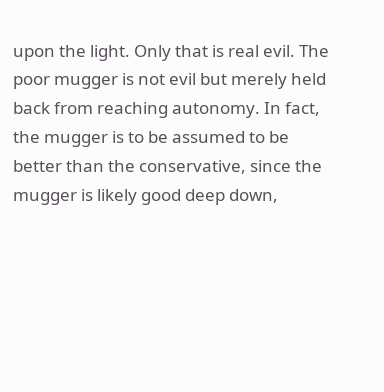upon the light. Only that is real evil. The poor mugger is not evil but merely held back from reaching autonomy. In fact, the mugger is to be assumed to be better than the conservative, since the mugger is likely good deep down,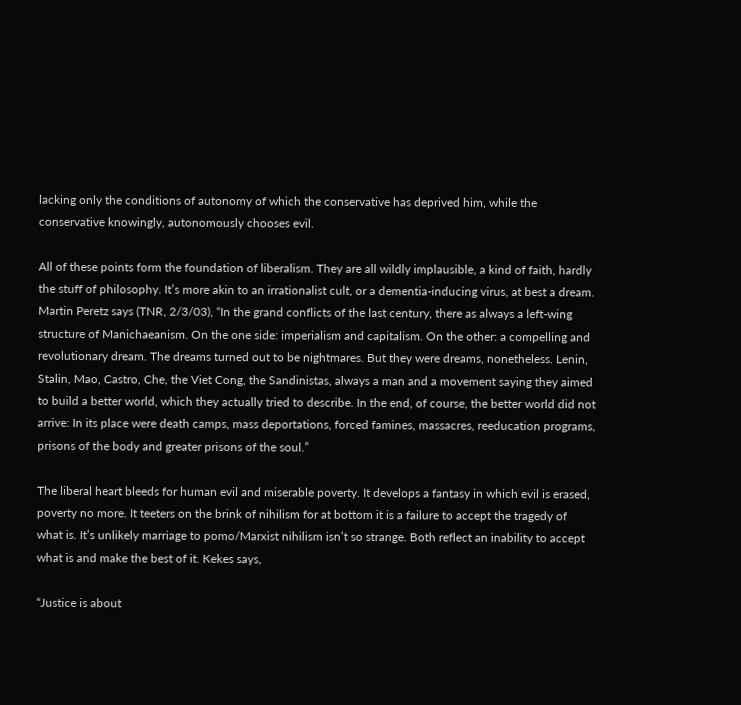lacking only the conditions of autonomy of which the conservative has deprived him, while the conservative knowingly, autonomously chooses evil.

All of these points form the foundation of liberalism. They are all wildly implausible, a kind of faith, hardly the stuff of philosophy. It’s more akin to an irrationalist cult, or a dementia-inducing virus, at best a dream. Martin Peretz says (TNR, 2/3/03), “In the grand conflicts of the last century, there as always a left-wing structure of Manichaeanism. On the one side: imperialism and capitalism. On the other: a compelling and revolutionary dream. The dreams turned out to be nightmares. But they were dreams, nonetheless. Lenin, Stalin, Mao, Castro, Che, the Viet Cong, the Sandinistas, always a man and a movement saying they aimed to build a better world, which they actually tried to describe. In the end, of course, the better world did not arrive: In its place were death camps, mass deportations, forced famines, massacres, reeducation programs, prisons of the body and greater prisons of the soul.”

The liberal heart bleeds for human evil and miserable poverty. It develops a fantasy in which evil is erased, poverty no more. It teeters on the brink of nihilism for at bottom it is a failure to accept the tragedy of what is. It’s unlikely marriage to pomo/Marxist nihilism isn’t so strange. Both reflect an inability to accept what is and make the best of it. Kekes says,

“Justice is about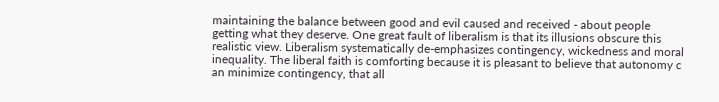maintaining the balance between good and evil caused and received - about people getting what they deserve. One great fault of liberalism is that its illusions obscure this realistic view. Liberalism systematically de-emphasizes contingency, wickedness and moral inequality. The liberal faith is comforting because it is pleasant to believe that autonomy c an minimize contingency, that all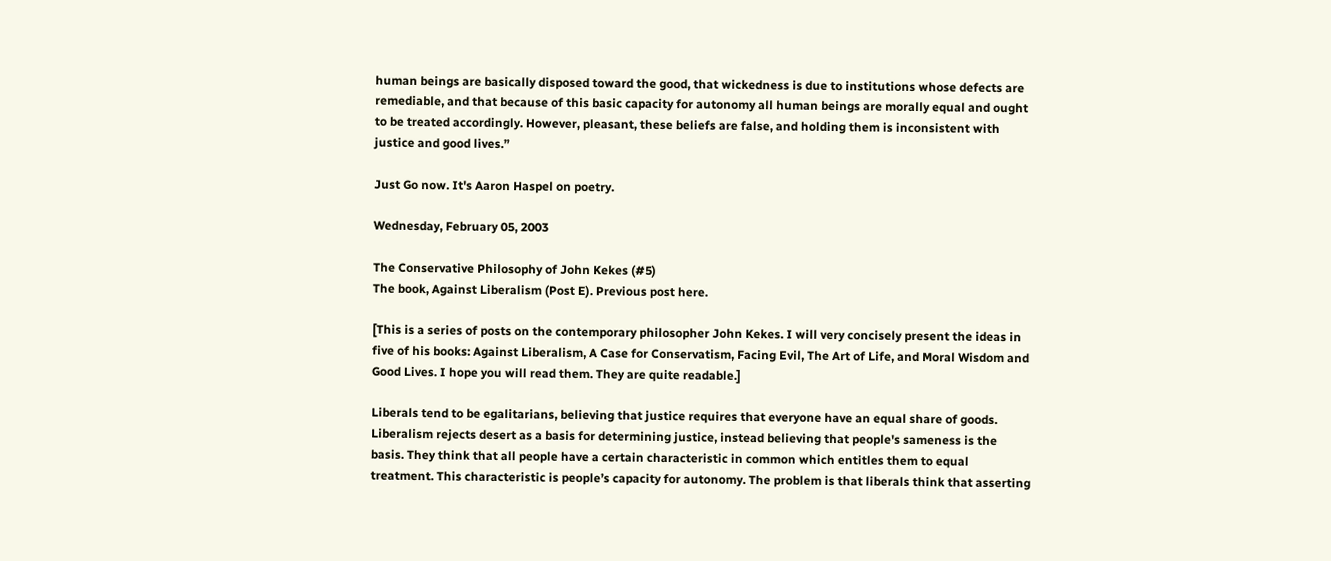human beings are basically disposed toward the good, that wickedness is due to institutions whose defects are remediable, and that because of this basic capacity for autonomy all human beings are morally equal and ought to be treated accordingly. However, pleasant, these beliefs are false, and holding them is inconsistent with justice and good lives.”

Just Go now. It's Aaron Haspel on poetry.

Wednesday, February 05, 2003

The Conservative Philosophy of John Kekes (#5)
The book, Against Liberalism (Post E). Previous post here.

[This is a series of posts on the contemporary philosopher John Kekes. I will very concisely present the ideas in five of his books: Against Liberalism, A Case for Conservatism, Facing Evil, The Art of Life, and Moral Wisdom and Good Lives. I hope you will read them. They are quite readable.]

Liberals tend to be egalitarians, believing that justice requires that everyone have an equal share of goods. Liberalism rejects desert as a basis for determining justice, instead believing that people's sameness is the basis. They think that all people have a certain characteristic in common which entitles them to equal treatment. This characteristic is people’s capacity for autonomy. The problem is that liberals think that asserting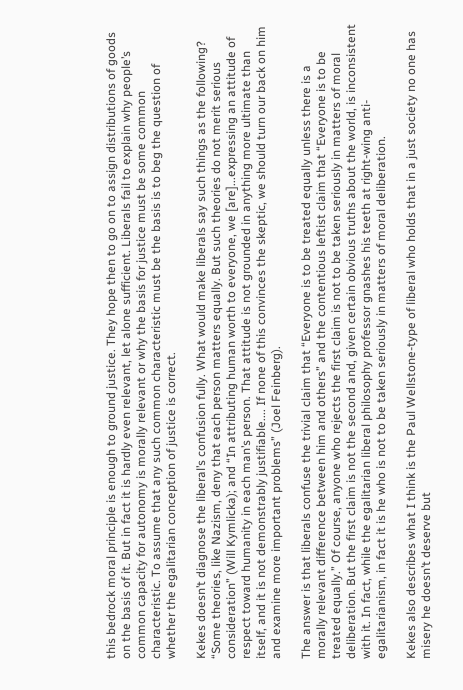this bedrock moral principle is enough to ground justice. They hope then to go on to assign distributions of goods on the basis of it. But in fact it is hardly even relevant, let alone sufficient. Liberals fail to explain why people’s common capacity for autonomy is morally relevant or why the basis for justice must be some common characteristic. To assume that any such common characteristic must be the basis is to beg the question of whether the egalitarian conception of justice is correct.

Kekes doesn’t diagnose the liberal’s confusion fully. What would make liberals say such things as the following? “Some theories, like Nazism, deny that each person matters equally. But such theories do not merit serious consideration” (Will Kymlicka); and “In attributing human worth to everyone, we [are]...expressing an attitude of respect toward humanity in each man’s person. That attitude is not grounded in anything more ultimate than itself, and it is not demonstrably justifiable.... If none of this convinces the skeptic, we should turn our back on him and examine more important problems” (Joel Feinberg).

The answer is that liberals confuse the trivial claim that “Everyone is to be treated equally unless there is a morally relevant difference between him and others” and the contentious leftist claim that “Everyone is to be treated equally.” Of course, anyone who rejects the first claim is not to be taken seriously in matters of moral deliberation. But the first claim is not the second and, given certain obvious truths about the world, is inconsistent with it. In fact, while the egalitarian liberal philosophy professor gnashes his teeth at right-wing anti-egalitarianism, in fact it is he who is not to be taken seriously in matters of moral deliberation.

Kekes also describes what I think is the Paul Wellstone-type of liberal who holds that in a just society no one has misery he doesn’t deserve but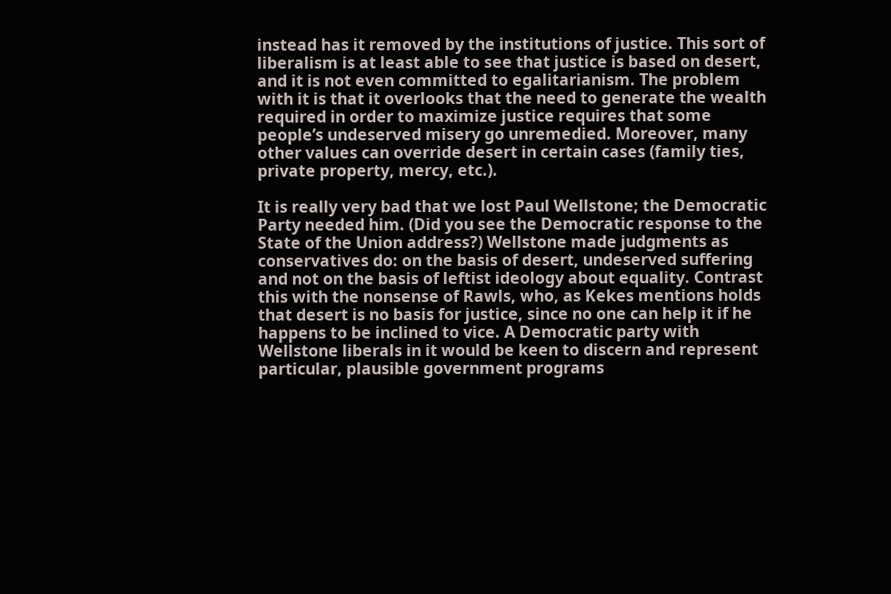instead has it removed by the institutions of justice. This sort of liberalism is at least able to see that justice is based on desert, and it is not even committed to egalitarianism. The problem with it is that it overlooks that the need to generate the wealth required in order to maximize justice requires that some people’s undeserved misery go unremedied. Moreover, many other values can override desert in certain cases (family ties, private property, mercy, etc.).

It is really very bad that we lost Paul Wellstone; the Democratic Party needed him. (Did you see the Democratic response to the State of the Union address?) Wellstone made judgments as conservatives do: on the basis of desert, undeserved suffering and not on the basis of leftist ideology about equality. Contrast this with the nonsense of Rawls, who, as Kekes mentions holds that desert is no basis for justice, since no one can help it if he happens to be inclined to vice. A Democratic party with Wellstone liberals in it would be keen to discern and represent particular, plausible government programs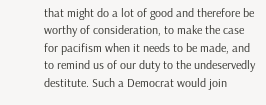that might do a lot of good and therefore be worthy of consideration, to make the case for pacifism when it needs to be made, and to remind us of our duty to the undeservedly destitute. Such a Democrat would join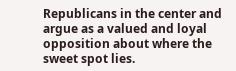Republicans in the center and argue as a valued and loyal opposition about where the sweet spot lies.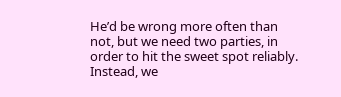He’d be wrong more often than not, but we need two parties, in order to hit the sweet spot reliably. Instead, we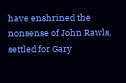have enshrined the nonsense of John Rawls, settled for Gary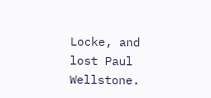Locke, and lost Paul Wellstone.